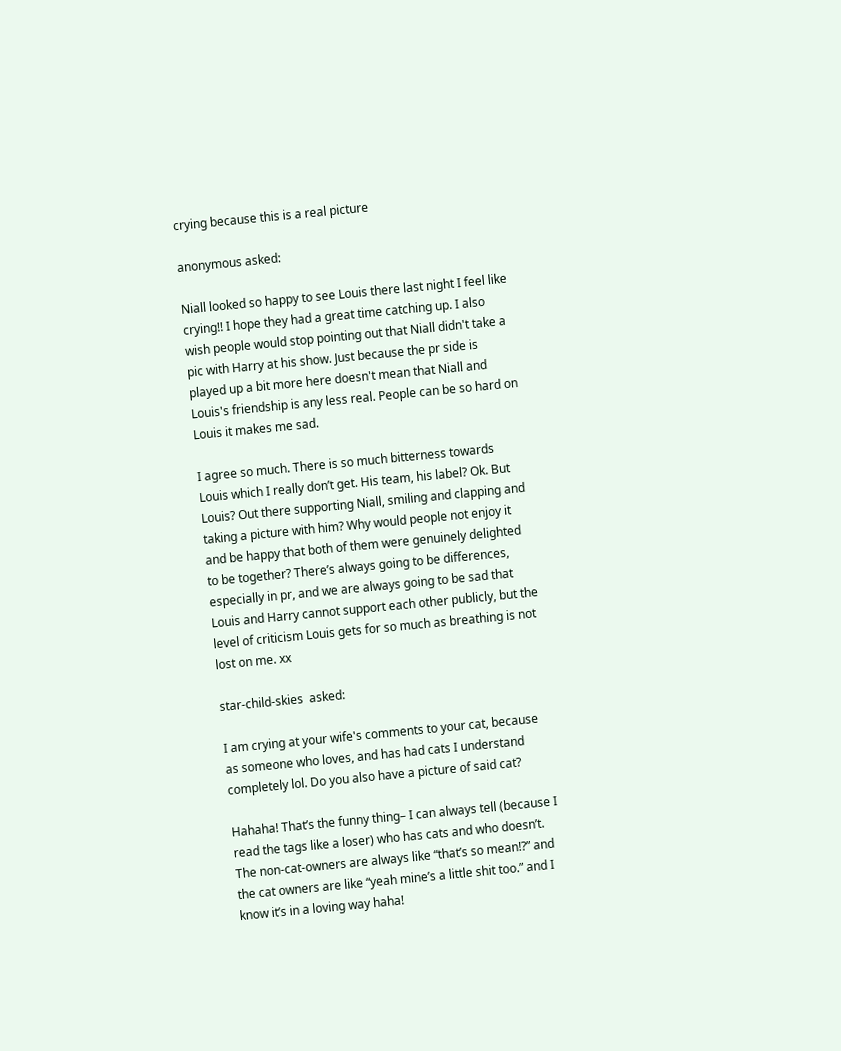crying because this is a real picture

anonymous asked:

Niall looked so happy to see Louis there last night I feel like crying!! I hope they had a great time catching up. I also wish people would stop pointing out that Niall didn't take a pic with Harry at his show. Just because the pr side is played up a bit more here doesn't mean that Niall and Louis's friendship is any less real. People can be so hard on Louis it makes me sad.

I agree so much. There is so much bitterness towards Louis which I really don’t get. His team, his label? Ok. But Louis? Out there supporting Niall, smiling and clapping and taking a picture with him? Why would people not enjoy it and be happy that both of them were genuinely delighted to be together? There’s always going to be differences, especially in pr, and we are always going to be sad that Louis and Harry cannot support each other publicly, but the level of criticism Louis gets for so much as breathing is not lost on me. xx

star-child-skies  asked:

I am crying at your wife's comments to your cat, because as someone who loves, and has had cats I understand completely lol. Do you also have a picture of said cat?

Hahaha! That’s the funny thing– I can always tell (because I read the tags like a loser) who has cats and who doesn’t. The non-cat-owners are always like “that’s so mean!?” and the cat owners are like “yeah mine’s a little shit too.” and I know it’s in a loving way haha!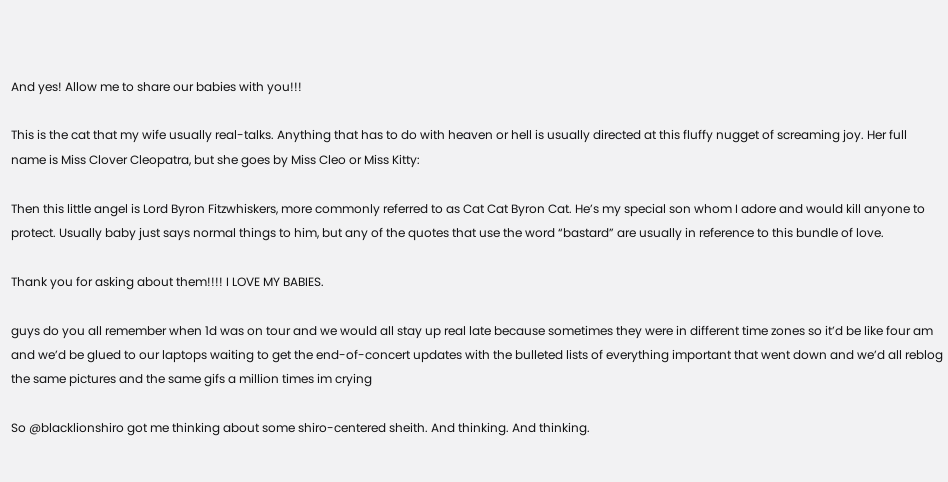And yes! Allow me to share our babies with you!!!

This is the cat that my wife usually real-talks. Anything that has to do with heaven or hell is usually directed at this fluffy nugget of screaming joy. Her full name is Miss Clover Cleopatra, but she goes by Miss Cleo or Miss Kitty:

Then this little angel is Lord Byron Fitzwhiskers, more commonly referred to as Cat Cat Byron Cat. He’s my special son whom I adore and would kill anyone to protect. Usually baby just says normal things to him, but any of the quotes that use the word “bastard” are usually in reference to this bundle of love.

Thank you for asking about them!!!! I LOVE MY BABIES.

guys do you all remember when 1d was on tour and we would all stay up real late because sometimes they were in different time zones so it’d be like four am and we’d be glued to our laptops waiting to get the end-of-concert updates with the bulleted lists of everything important that went down and we’d all reblog the same pictures and the same gifs a million times im crying

So @blacklionshiro got me thinking about some shiro-centered sheith. And thinking. And thinking.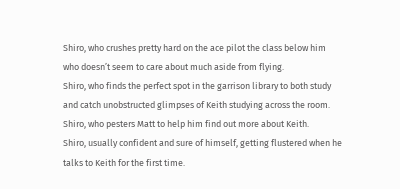Shiro, who crushes pretty hard on the ace pilot the class below him who doesn’t seem to care about much aside from flying.
Shiro, who finds the perfect spot in the garrison library to both study and catch unobstructed glimpses of Keith studying across the room. Shiro, who pesters Matt to help him find out more about Keith.
Shiro, usually confident and sure of himself, getting flustered when he talks to Keith for the first time.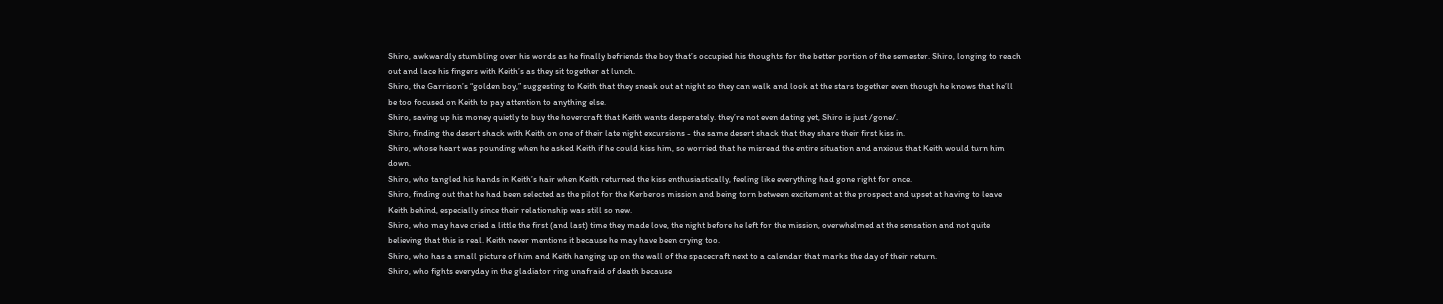Shiro, awkwardly stumbling over his words as he finally befriends the boy that’s occupied his thoughts for the better portion of the semester. Shiro, longing to reach out and lace his fingers with Keith’s as they sit together at lunch.
Shiro, the Garrison’s “golden boy,” suggesting to Keith that they sneak out at night so they can walk and look at the stars together even though he knows that he’ll be too focused on Keith to pay attention to anything else.
Shiro, saving up his money quietly to buy the hovercraft that Keith wants desperately. they’re not even dating yet, Shiro is just /gone/.
Shiro, finding the desert shack with Keith on one of their late night excursions - the same desert shack that they share their first kiss in.
Shiro, whose heart was pounding when he asked Keith if he could kiss him, so worried that he misread the entire situation and anxious that Keith would turn him down.
Shiro, who tangled his hands in Keith’s hair when Keith returned the kiss enthusiastically, feeling like everything had gone right for once.
Shiro, finding out that he had been selected as the pilot for the Kerberos mission and being torn between excitement at the prospect and upset at having to leave Keith behind, especially since their relationship was still so new.
Shiro, who may have cried a little the first (and last) time they made love, the night before he left for the mission, overwhelmed at the sensation and not quite believing that this is real. Keith never mentions it because he may have been crying too.
Shiro, who has a small picture of him and Keith hanging up on the wall of the spacecraft next to a calendar that marks the day of their return.
Shiro, who fights everyday in the gladiator ring unafraid of death because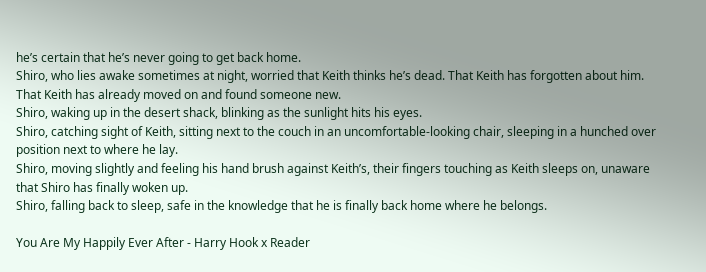he’s certain that he’s never going to get back home.
Shiro, who lies awake sometimes at night, worried that Keith thinks he’s dead. That Keith has forgotten about him. That Keith has already moved on and found someone new.
Shiro, waking up in the desert shack, blinking as the sunlight hits his eyes.
Shiro, catching sight of Keith, sitting next to the couch in an uncomfortable-looking chair, sleeping in a hunched over position next to where he lay.
Shiro, moving slightly and feeling his hand brush against Keith’s, their fingers touching as Keith sleeps on, unaware that Shiro has finally woken up.
Shiro, falling back to sleep, safe in the knowledge that he is finally back home where he belongs.

You Are My Happily Ever After - Harry Hook x Reader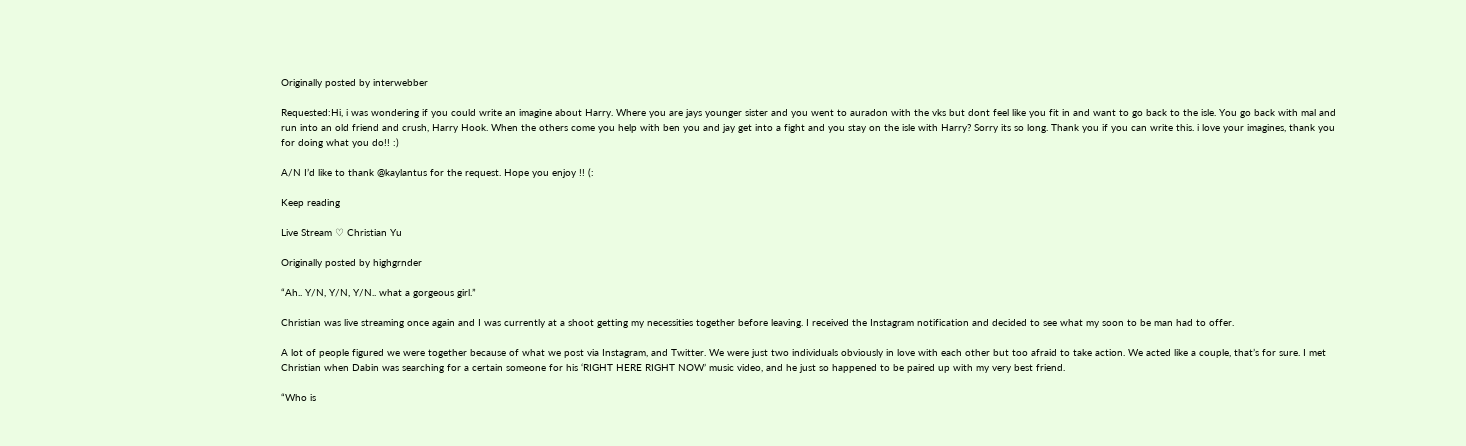Originally posted by interwebber

Requested:Hi, i was wondering if you could write an imagine about Harry. Where you are jays younger sister and you went to auradon with the vks but dont feel like you fit in and want to go back to the isle. You go back with mal and run into an old friend and crush, Harry Hook. When the others come you help with ben you and jay get into a fight and you stay on the isle with Harry? Sorry its so long. Thank you if you can write this. i love your imagines, thank you for doing what you do!! :)

A/N I’d like to thank @kaylantus for the request. Hope you enjoy !! (:

Keep reading

Live Stream ♡ Christian Yu

Originally posted by highgrnder

“Ah.. Y/N, Y/N, Y/N.. what a gorgeous girl.”

Christian was live streaming once again and I was currently at a shoot getting my necessities together before leaving. I received the Instagram notification and decided to see what my soon to be man had to offer.

A lot of people figured we were together because of what we post via Instagram, and Twitter. We were just two individuals obviously in love with each other but too afraid to take action. We acted like a couple, that’s for sure. I met Christian when Dabin was searching for a certain someone for his ‘RIGHT HERE RIGHT NOW’ music video, and he just so happened to be paired up with my very best friend.

“Who is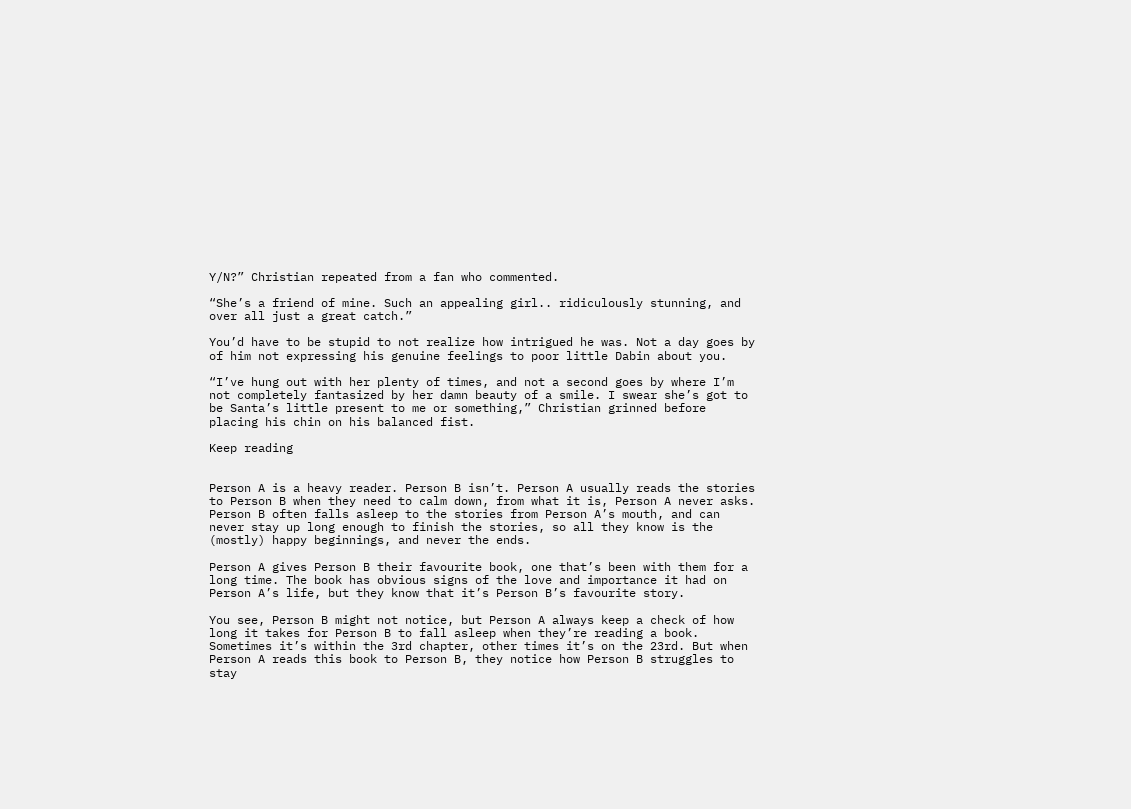Y/N?” Christian repeated from a fan who commented.

“She’s a friend of mine. Such an appealing girl.. ridiculously stunning, and over all just a great catch.”

You’d have to be stupid to not realize how intrigued he was. Not a day goes by of him not expressing his genuine feelings to poor little Dabin about you.

“I’ve hung out with her plenty of times, and not a second goes by where I’m not completely fantasized by her damn beauty of a smile. I swear she’s got to be Santa’s little present to me or something,” Christian grinned before placing his chin on his balanced fist.

Keep reading


Person A is a heavy reader. Person B isn’t. Person A usually reads the stories to Person B when they need to calm down, from what it is, Person A never asks. Person B often falls asleep to the stories from Person A’s mouth, and can never stay up long enough to finish the stories, so all they know is the (mostly) happy beginnings, and never the ends.

Person A gives Person B their favourite book, one that’s been with them for a long time. The book has obvious signs of the love and importance it had on Person A’s life, but they know that it’s Person B’s favourite story.

You see, Person B might not notice, but Person A always keep a check of how long it takes for Person B to fall asleep when they’re reading a book. Sometimes it’s within the 3rd chapter, other times it’s on the 23rd. But when Person A reads this book to Person B, they notice how Person B struggles to stay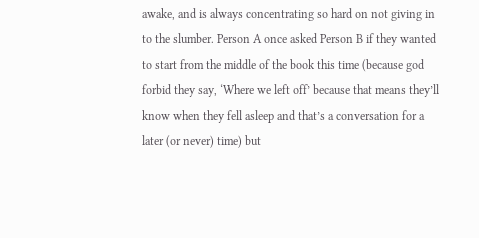awake, and is always concentrating so hard on not giving in to the slumber. Person A once asked Person B if they wanted to start from the middle of the book this time (because god forbid they say, ‘Where we left off’ because that means they’ll know when they fell asleep and that’s a conversation for a later (or never) time) but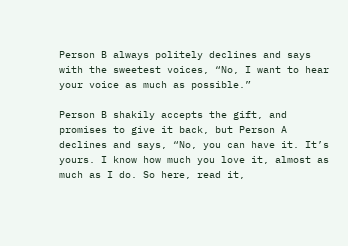Person B always politely declines and says with the sweetest voices, “No, I want to hear your voice as much as possible.”

Person B shakily accepts the gift, and promises to give it back, but Person A declines and says, “No, you can have it. It’s yours. I know how much you love it, almost as much as I do. So here, read it,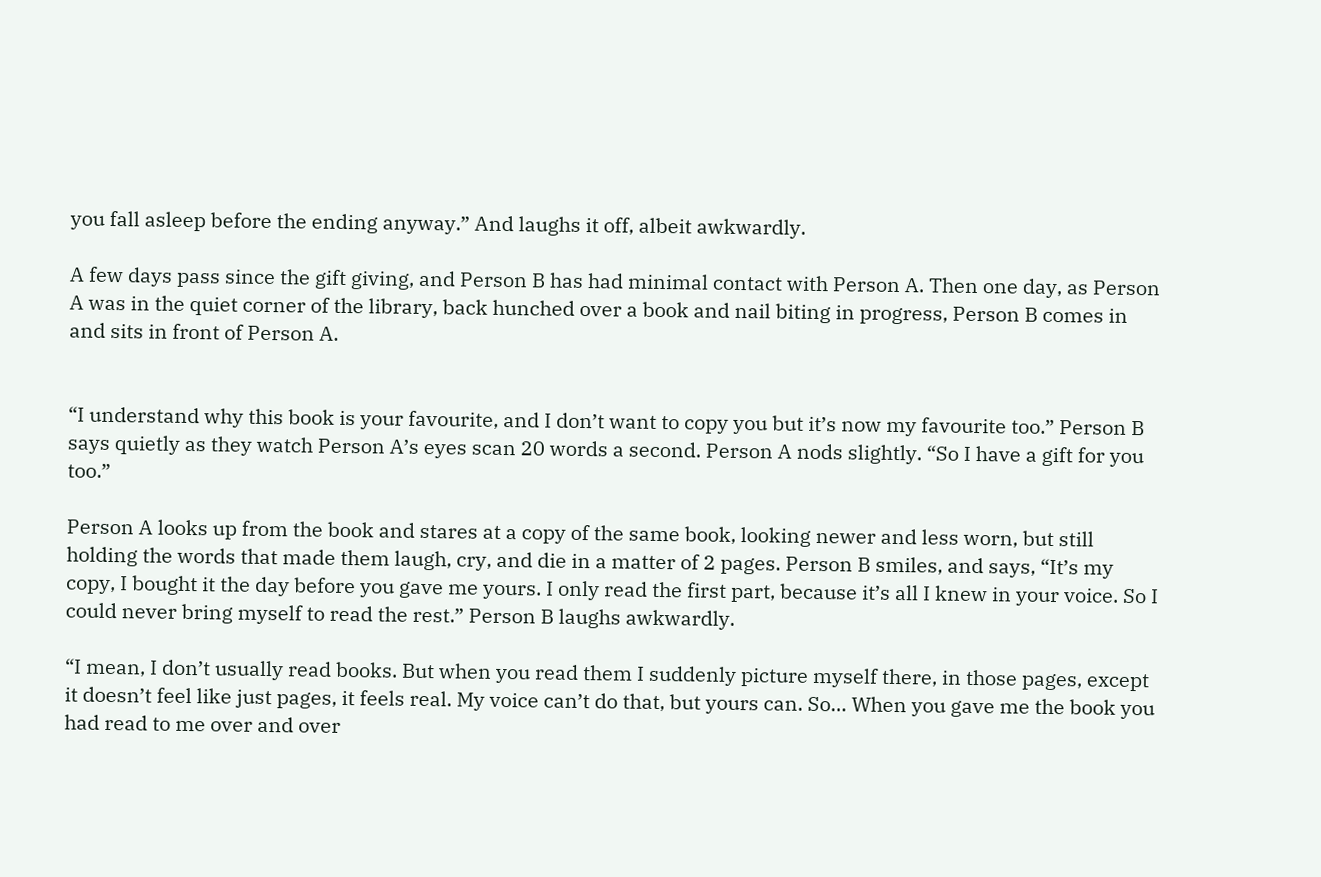you fall asleep before the ending anyway.” And laughs it off, albeit awkwardly.

A few days pass since the gift giving, and Person B has had minimal contact with Person A. Then one day, as Person A was in the quiet corner of the library, back hunched over a book and nail biting in progress, Person B comes in and sits in front of Person A.


“I understand why this book is your favourite, and I don’t want to copy you but it’s now my favourite too.” Person B says quietly as they watch Person A’s eyes scan 20 words a second. Person A nods slightly. “So I have a gift for you too.”

Person A looks up from the book and stares at a copy of the same book, looking newer and less worn, but still holding the words that made them laugh, cry, and die in a matter of 2 pages. Person B smiles, and says, “It’s my copy, I bought it the day before you gave me yours. I only read the first part, because it’s all I knew in your voice. So I could never bring myself to read the rest.” Person B laughs awkwardly.

“I mean, I don’t usually read books. But when you read them I suddenly picture myself there, in those pages, except it doesn’t feel like just pages, it feels real. My voice can’t do that, but yours can. So… When you gave me the book you had read to me over and over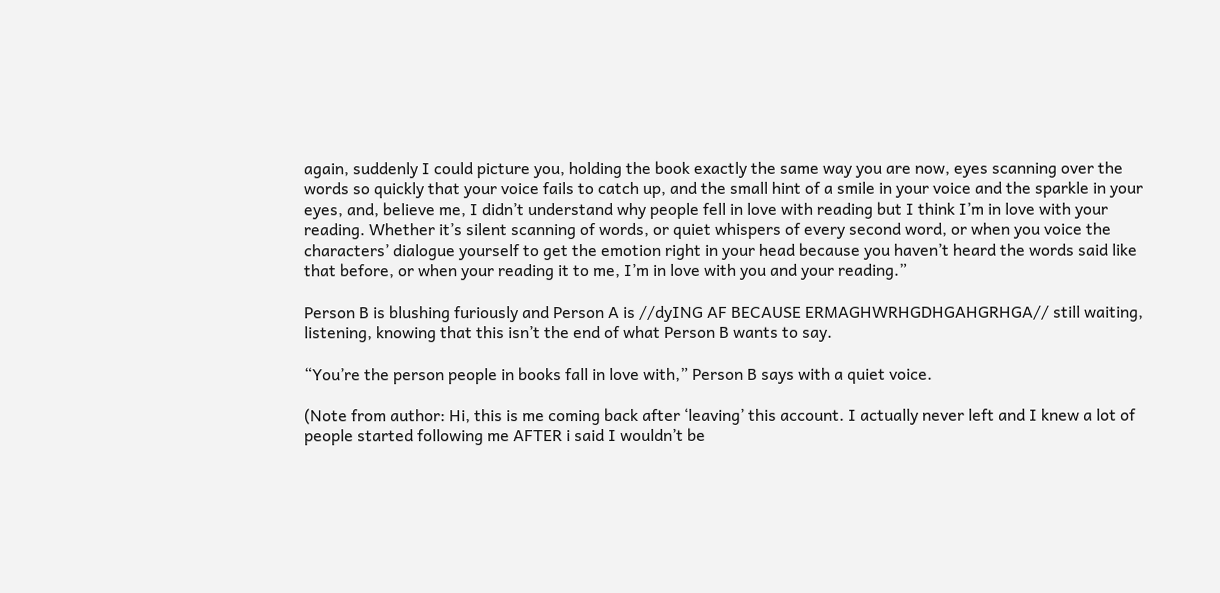again, suddenly I could picture you, holding the book exactly the same way you are now, eyes scanning over the words so quickly that your voice fails to catch up, and the small hint of a smile in your voice and the sparkle in your eyes, and, believe me, I didn’t understand why people fell in love with reading but I think I’m in love with your reading. Whether it’s silent scanning of words, or quiet whispers of every second word, or when you voice the characters’ dialogue yourself to get the emotion right in your head because you haven’t heard the words said like that before, or when your reading it to me, I’m in love with you and your reading.”

Person B is blushing furiously and Person A is //dyING AF BECAUSE ERMAGHWRHGDHGAHGRHGA// still waiting, listening, knowing that this isn’t the end of what Person B wants to say.

“You’re the person people in books fall in love with,” Person B says with a quiet voice.

(Note from author: Hi, this is me coming back after ‘leaving’ this account. I actually never left and I knew a lot of people started following me AFTER i said I wouldn’t be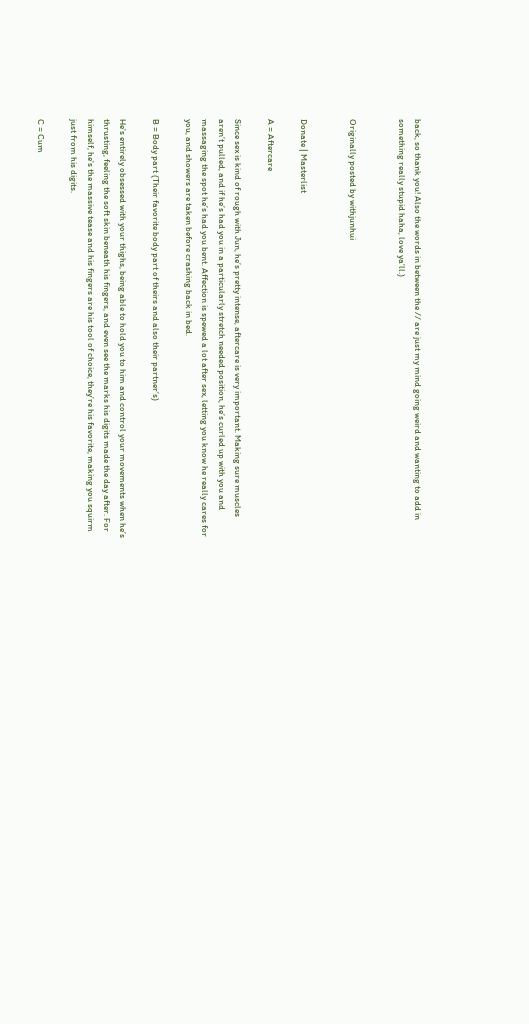back, so thank you! Also the words in between the // are just my mind going weird and wanting to add in something really stupid haha, love ya’ll.)


Originally posted by withjunhui


Donate | Masterlist

A = Aftercare

Since sex is kind of rough with Jun, he’s pretty intense, aftercare is very important. Making sure muscles aren’t pulled, and if he’s had you in a particularly stretch needed position, he’s curled up with you and massaging the spot he’s had you bent. Affection is spewed a lot after sex, letting you know he really cares for you, and showers are taken before crashing back in bed.

B = Body part (Their favorite body part of theirs and also their partner’s)

He’s entirely obsessed with your thighs, being able to hold you to him and control your movements when he’s thrusting, feeling the soft skin beneath his fingers, and even see the marks his digits made the day after. For himself, he’s the massive tease and his fingers are his tool of choice, they’re his favorite, making you squirm just from his digits.

C = Cum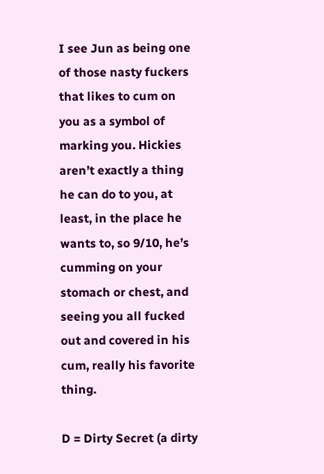I see Jun as being one of those nasty fuckers that likes to cum on you as a symbol of marking you. Hickies aren’t exactly a thing he can do to you, at least, in the place he wants to, so 9/10, he’s cumming on your stomach or chest, and seeing you all fucked out and covered in his cum, really his favorite thing.

D = Dirty Secret (a dirty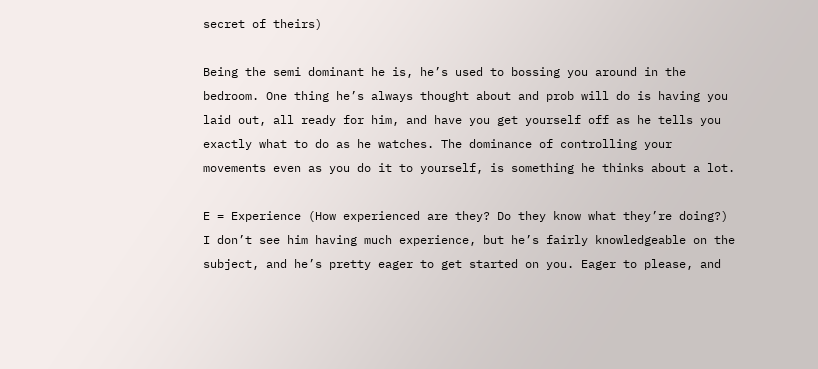secret of theirs)

Being the semi dominant he is, he’s used to bossing you around in the bedroom. One thing he’s always thought about and prob will do is having you laid out, all ready for him, and have you get yourself off as he tells you exactly what to do as he watches. The dominance of controlling your movements even as you do it to yourself, is something he thinks about a lot.

E = Experience (How experienced are they? Do they know what they’re doing?)
I don’t see him having much experience, but he’s fairly knowledgeable on the subject, and he’s pretty eager to get started on you. Eager to please, and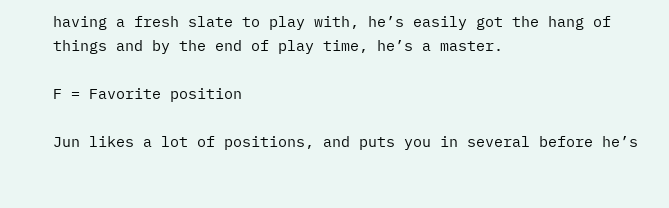having a fresh slate to play with, he’s easily got the hang of things and by the end of play time, he’s a master.

F = Favorite position

Jun likes a lot of positions, and puts you in several before he’s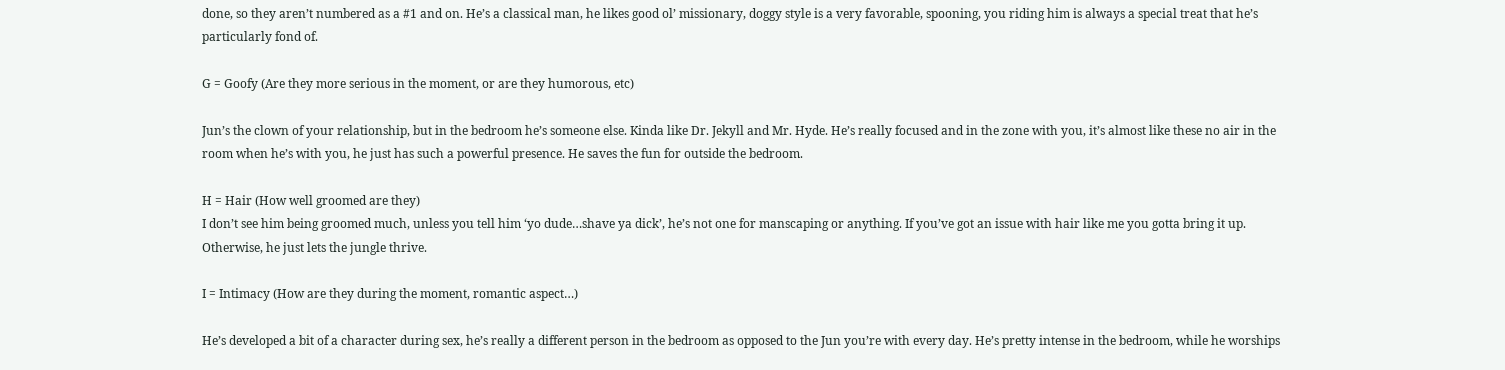done, so they aren’t numbered as a #1 and on. He’s a classical man, he likes good ol’ missionary, doggy style is a very favorable, spooning, you riding him is always a special treat that he’s particularly fond of.

G = Goofy (Are they more serious in the moment, or are they humorous, etc)

Jun’s the clown of your relationship, but in the bedroom he’s someone else. Kinda like Dr. Jekyll and Mr. Hyde. He’s really focused and in the zone with you, it’s almost like these no air in the room when he’s with you, he just has such a powerful presence. He saves the fun for outside the bedroom.

H = Hair (How well groomed are they)
I don’t see him being groomed much, unless you tell him ‘yo dude…shave ya dick’, he’s not one for manscaping or anything. If you’ve got an issue with hair like me you gotta bring it up. Otherwise, he just lets the jungle thrive.

I = Intimacy (How are they during the moment, romantic aspect…)

He’s developed a bit of a character during sex, he’s really a different person in the bedroom as opposed to the Jun you’re with every day. He’s pretty intense in the bedroom, while he worships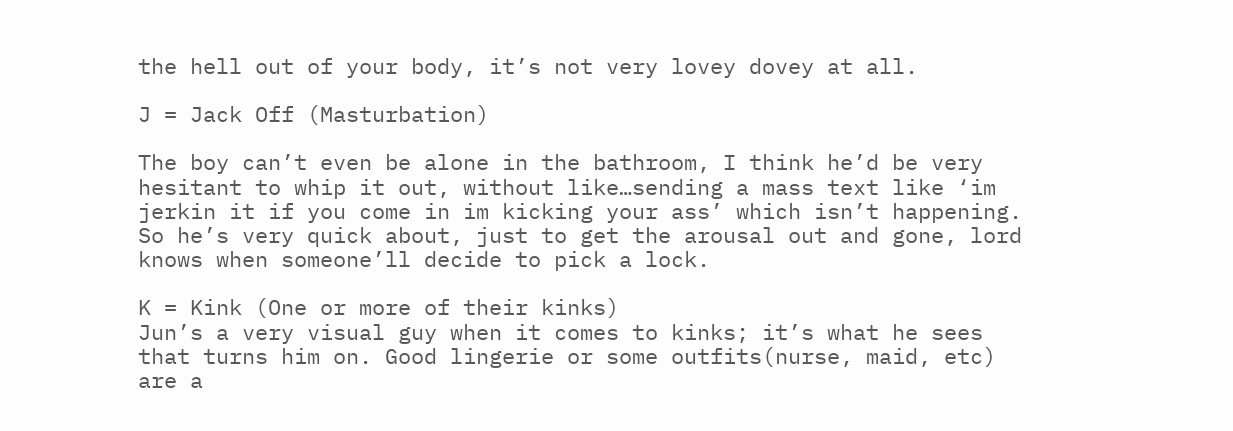the hell out of your body, it’s not very lovey dovey at all.

J = Jack Off (Masturbation)

The boy can’t even be alone in the bathroom, I think he’d be very hesitant to whip it out, without like…sending a mass text like ‘im jerkin it if you come in im kicking your ass’ which isn’t happening. So he’s very quick about, just to get the arousal out and gone, lord knows when someone’ll decide to pick a lock.

K = Kink (One or more of their kinks)
Jun’s a very visual guy when it comes to kinks; it’s what he sees that turns him on. Good lingerie or some outfits(nurse, maid, etc) are a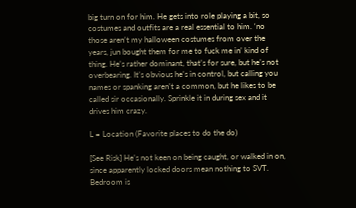big turn on for him. He gets into role playing a bit, so costumes and outfits are a real essential to him. ‘no those aren’t my halloween costumes from over the years, jun bought them for me to fuck me in’ kind of thing. He’s rather dominant, that’s for sure, but he’s not overbearing. It’s obvious he’s in control, but calling you names or spanking aren’t a common, but he likes to be called sir occasionally. Sprinkle it in during sex and it drives him crazy.

L = Location (Favorite places to do the do)

[See Risk] He’s not keen on being caught, or walked in on, since apparently locked doors mean nothing to SVT. Bedroom is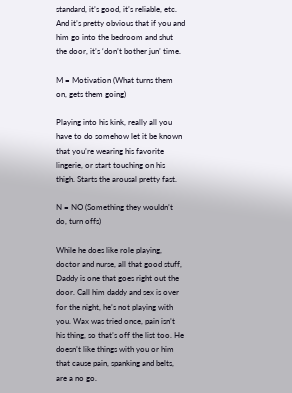standard, it’s good, it’s reliable, etc. And it’s pretty obvious that if you and him go into the bedroom and shut the door, it’s ‘don’t bother jun’ time.

M = Motivation (What turns them on, gets them going)

Playing into his kink, really all you have to do somehow let it be known that you’re wearing his favorite lingerie, or start touching on his thigh. Starts the arousal pretty fast.

N = NO (Something they wouldn’t do, turn offs)

While he does like role playing, doctor and nurse, all that good stuff, Daddy is one that goes right out the door. Call him daddy and sex is over for the night, he’s not playing with you. Wax was tried once, pain isn’t his thing, so that’s off the list too. He doesn’t like things with you or him that cause pain, spanking and belts, are a no go.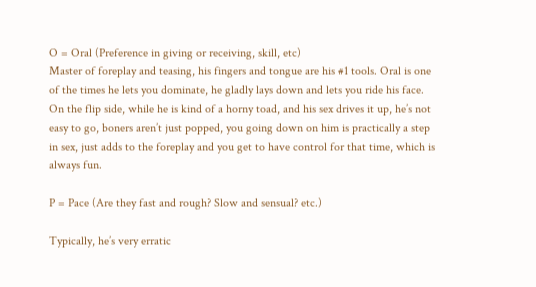O = Oral (Preference in giving or receiving, skill, etc)
Master of foreplay and teasing, his fingers and tongue are his #1 tools. Oral is one of the times he lets you dominate, he gladly lays down and lets you ride his face. On the flip side, while he is kind of a horny toad, and his sex drives it up, he’s not easy to go, boners aren’t just popped, you going down on him is practically a step in sex, just adds to the foreplay and you get to have control for that time, which is always fun.

P = Pace (Are they fast and rough? Slow and sensual? etc.)

Typically, he’s very erratic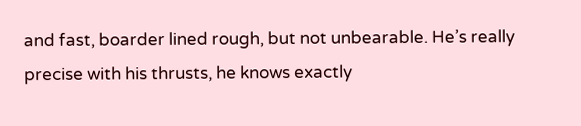and fast, boarder lined rough, but not unbearable. He’s really precise with his thrusts, he knows exactly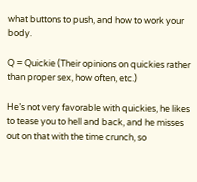what buttons to push, and how to work your body.

Q = Quickie (Their opinions on quickies rather than proper sex, how often, etc.)

He’s not very favorable with quickies, he likes to tease you to hell and back, and he misses out on that with the time crunch, so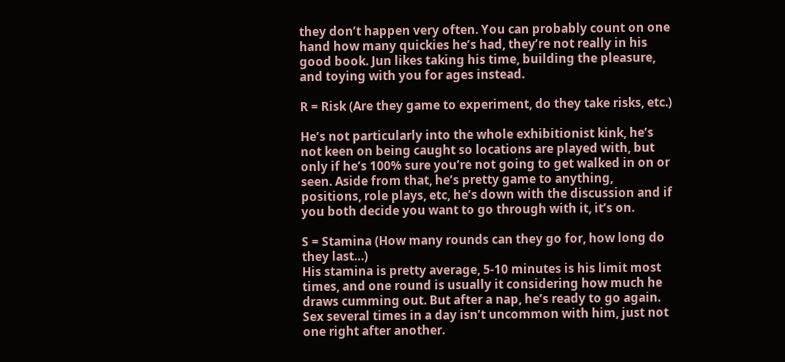they don’t happen very often. You can probably count on one hand how many quickies he’s had, they’re not really in his good book. Jun likes taking his time, building the pleasure, and toying with you for ages instead.

R = Risk (Are they game to experiment, do they take risks, etc.)

He’s not particularly into the whole exhibitionist kink, he’s not keen on being caught so locations are played with, but only if he’s 100% sure you’re not going to get walked in on or seen. Aside from that, he’s pretty game to anything, positions, role plays, etc, he’s down with the discussion and if you both decide you want to go through with it, it’s on.

S = Stamina (How many rounds can they go for, how long do they last…)
His stamina is pretty average, 5-10 minutes is his limit most times, and one round is usually it considering how much he draws cumming out. But after a nap, he’s ready to go again. Sex several times in a day isn’t uncommon with him, just not one right after another.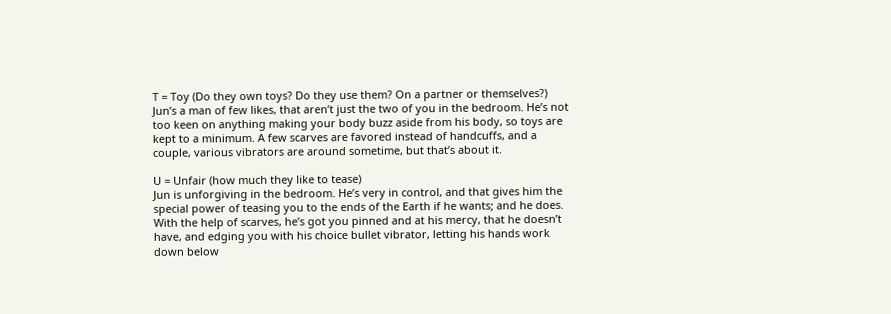T = Toy (Do they own toys? Do they use them? On a partner or themselves?)
Jun’s a man of few likes, that aren’t just the two of you in the bedroom. He’s not too keen on anything making your body buzz aside from his body, so toys are kept to a minimum. A few scarves are favored instead of handcuffs, and a couple, various vibrators are around sometime, but that’s about it.

U = Unfair (how much they like to tease)
Jun is unforgiving in the bedroom. He’s very in control, and that gives him the special power of teasing you to the ends of the Earth if he wants; and he does. With the help of scarves, he’s got you pinned and at his mercy, that he doesn’t have, and edging you with his choice bullet vibrator, letting his hands work down below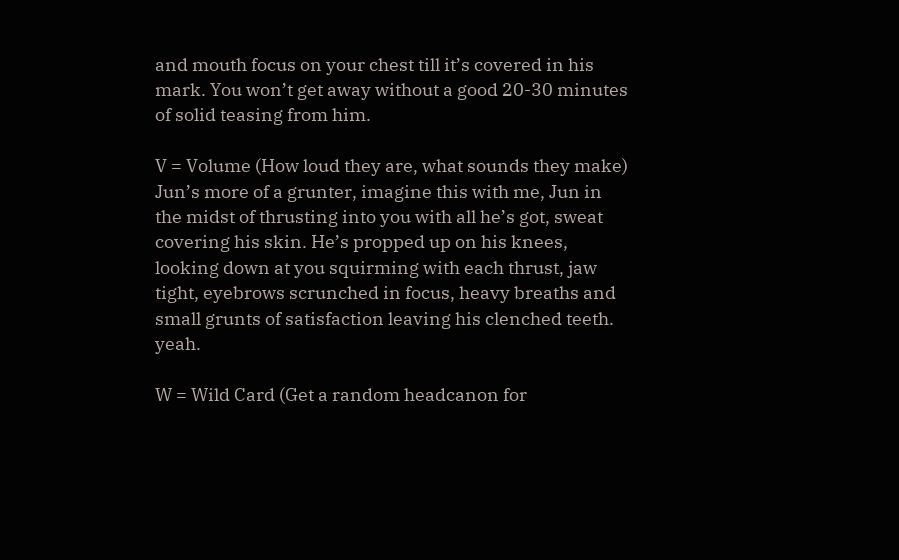and mouth focus on your chest till it’s covered in his mark. You won’t get away without a good 20-30 minutes of solid teasing from him.

V = Volume (How loud they are, what sounds they make)
Jun’s more of a grunter, imagine this with me, Jun in the midst of thrusting into you with all he’s got, sweat covering his skin. He’s propped up on his knees, looking down at you squirming with each thrust, jaw tight, eyebrows scrunched in focus, heavy breaths and small grunts of satisfaction leaving his clenched teeth. yeah.

W = Wild Card (Get a random headcanon for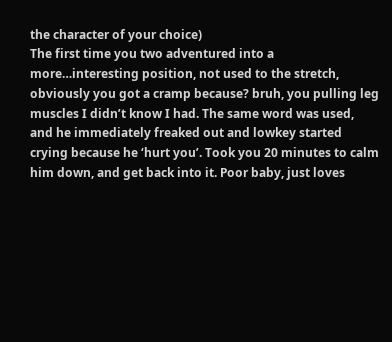the character of your choice)
The first time you two adventured into a more…interesting position, not used to the stretch, obviously you got a cramp because? bruh, you pulling leg muscles I didn’t know I had. The same word was used, and he immediately freaked out and lowkey started crying because he ‘hurt you’. Took you 20 minutes to calm him down, and get back into it. Poor baby, just loves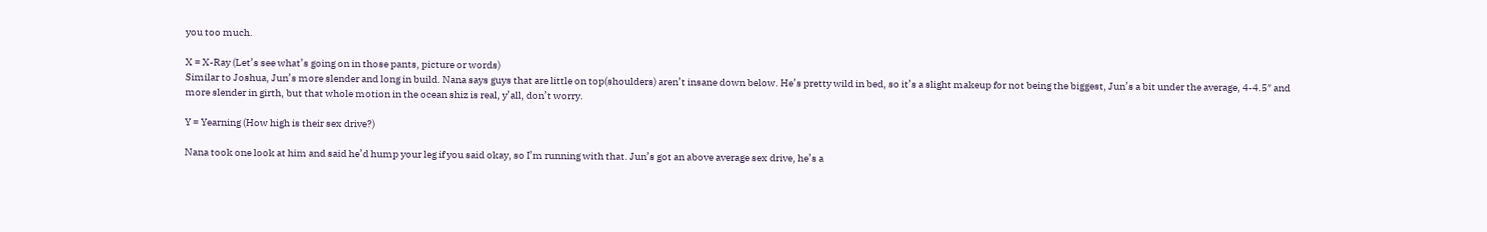you too much.

X = X-Ray (Let’s see what’s going on in those pants, picture or words)
Similar to Joshua, Jun’s more slender and long in build. Nana says guys that are little on top(shoulders) aren’t insane down below. He’s pretty wild in bed, so it’s a slight makeup for not being the biggest, Jun’s a bit under the average, 4-4.5″ and more slender in girth, but that whole motion in the ocean shiz is real, y’all, don’t worry.

Y = Yearning (How high is their sex drive?)

Nana took one look at him and said he’d hump your leg if you said okay, so I’m running with that. Jun’s got an above average sex drive, he’s a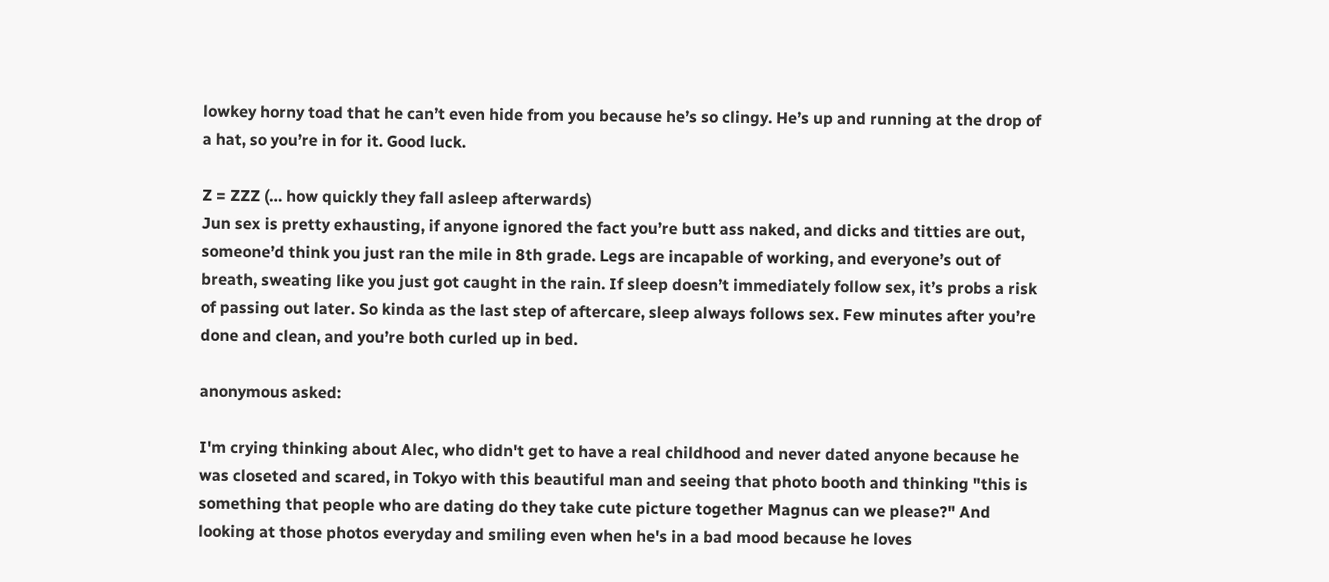lowkey horny toad that he can’t even hide from you because he’s so clingy. He’s up and running at the drop of a hat, so you’re in for it. Good luck.

Z = ZZZ (… how quickly they fall asleep afterwards)
Jun sex is pretty exhausting, if anyone ignored the fact you’re butt ass naked, and dicks and titties are out, someone’d think you just ran the mile in 8th grade. Legs are incapable of working, and everyone’s out of breath, sweating like you just got caught in the rain. If sleep doesn’t immediately follow sex, it’s probs a risk of passing out later. So kinda as the last step of aftercare, sleep always follows sex. Few minutes after you’re done and clean, and you’re both curled up in bed.

anonymous asked:

I'm crying thinking about Alec, who didn't get to have a real childhood and never dated anyone because he was closeted and scared, in Tokyo with this beautiful man and seeing that photo booth and thinking "this is something that people who are dating do they take cute picture together Magnus can we please?" And looking at those photos everyday and smiling even when he's in a bad mood because he loves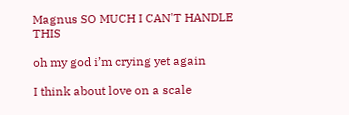Magnus SO MUCH I CAN'T HANDLE THIS

oh my god i’m crying yet again

I think about love on a scale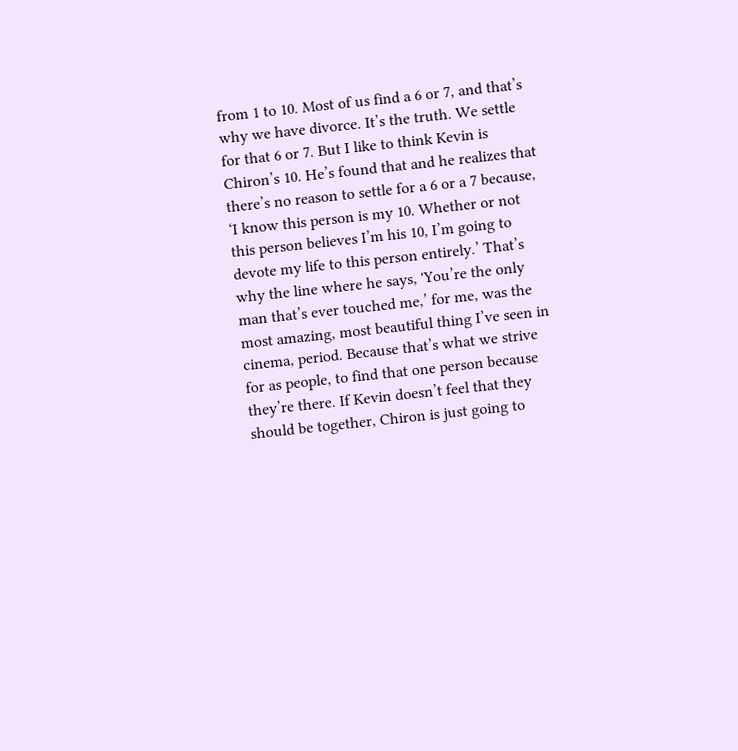from 1 to 10. Most of us find a 6 or 7, and that’s why we have divorce. It’s the truth. We settle for that 6 or 7. But I like to think Kevin is Chiron’s 10. He’s found that and he realizes that there’s no reason to settle for a 6 or a 7 because, ‘I know this person is my 10. Whether or not this person believes I’m his 10, I’m going to devote my life to this person entirely.’ That’s why the line where he says, 'You’re the only man that’s ever touched me,’ for me, was the most amazing, most beautiful thing I’ve seen in cinema, period. Because that’s what we strive for as people, to find that one person because they’re there. If Kevin doesn’t feel that they should be together, Chiron is just going to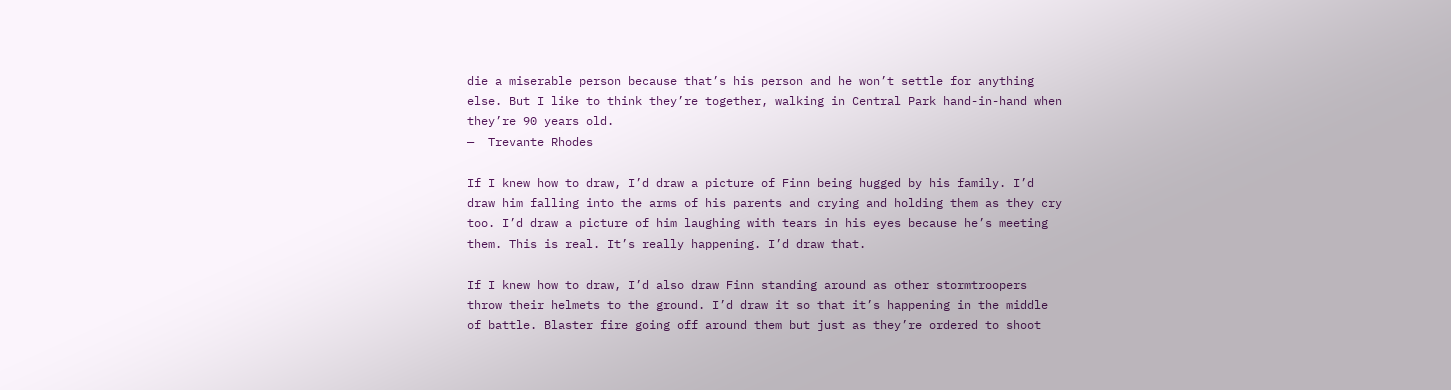die a miserable person because that’s his person and he won’t settle for anything else. But I like to think they’re together, walking in Central Park hand-in-hand when they’re 90 years old.
—  Trevante Rhodes

If I knew how to draw, I’d draw a picture of Finn being hugged by his family. I’d draw him falling into the arms of his parents and crying and holding them as they cry too. I’d draw a picture of him laughing with tears in his eyes because he’s meeting them. This is real. It’s really happening. I’d draw that.

If I knew how to draw, I’d also draw Finn standing around as other stormtroopers throw their helmets to the ground. I’d draw it so that it’s happening in the middle of battle. Blaster fire going off around them but just as they’re ordered to shoot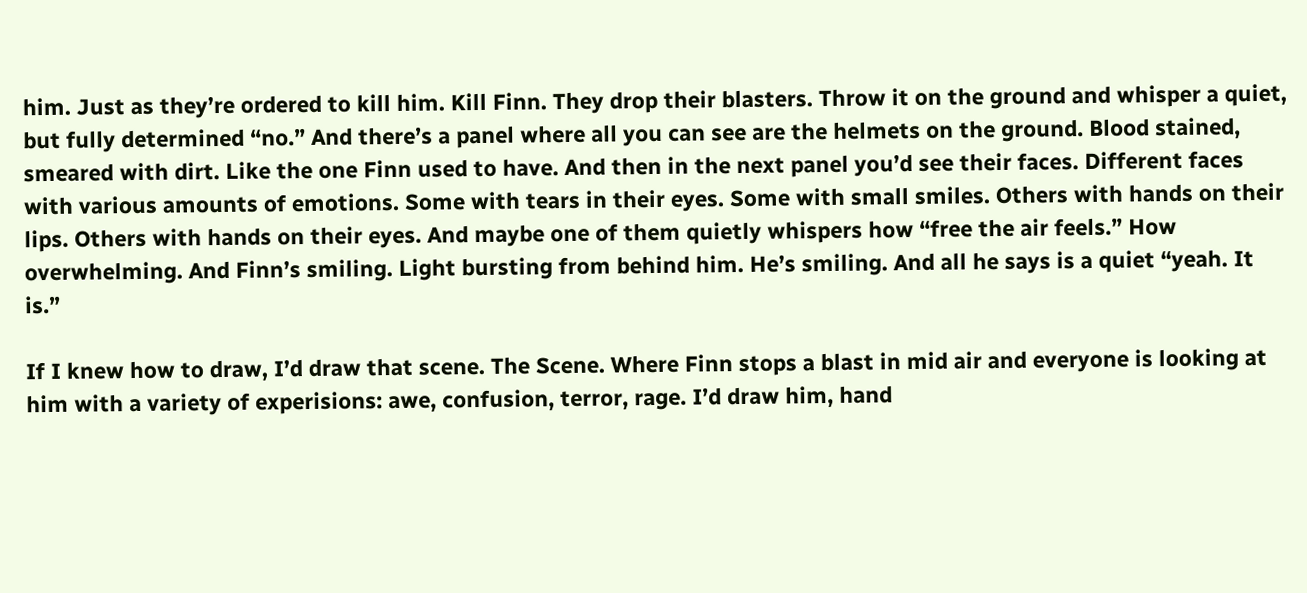him. Just as they’re ordered to kill him. Kill Finn. They drop their blasters. Throw it on the ground and whisper a quiet, but fully determined “no.” And there’s a panel where all you can see are the helmets on the ground. Blood stained, smeared with dirt. Like the one Finn used to have. And then in the next panel you’d see their faces. Different faces with various amounts of emotions. Some with tears in their eyes. Some with small smiles. Others with hands on their lips. Others with hands on their eyes. And maybe one of them quietly whispers how “free the air feels.” How overwhelming. And Finn’s smiling. Light bursting from behind him. He’s smiling. And all he says is a quiet “yeah. It is.”

If I knew how to draw, I’d draw that scene. The Scene. Where Finn stops a blast in mid air and everyone is looking at him with a variety of experisions: awe, confusion, terror, rage. I’d draw him, hand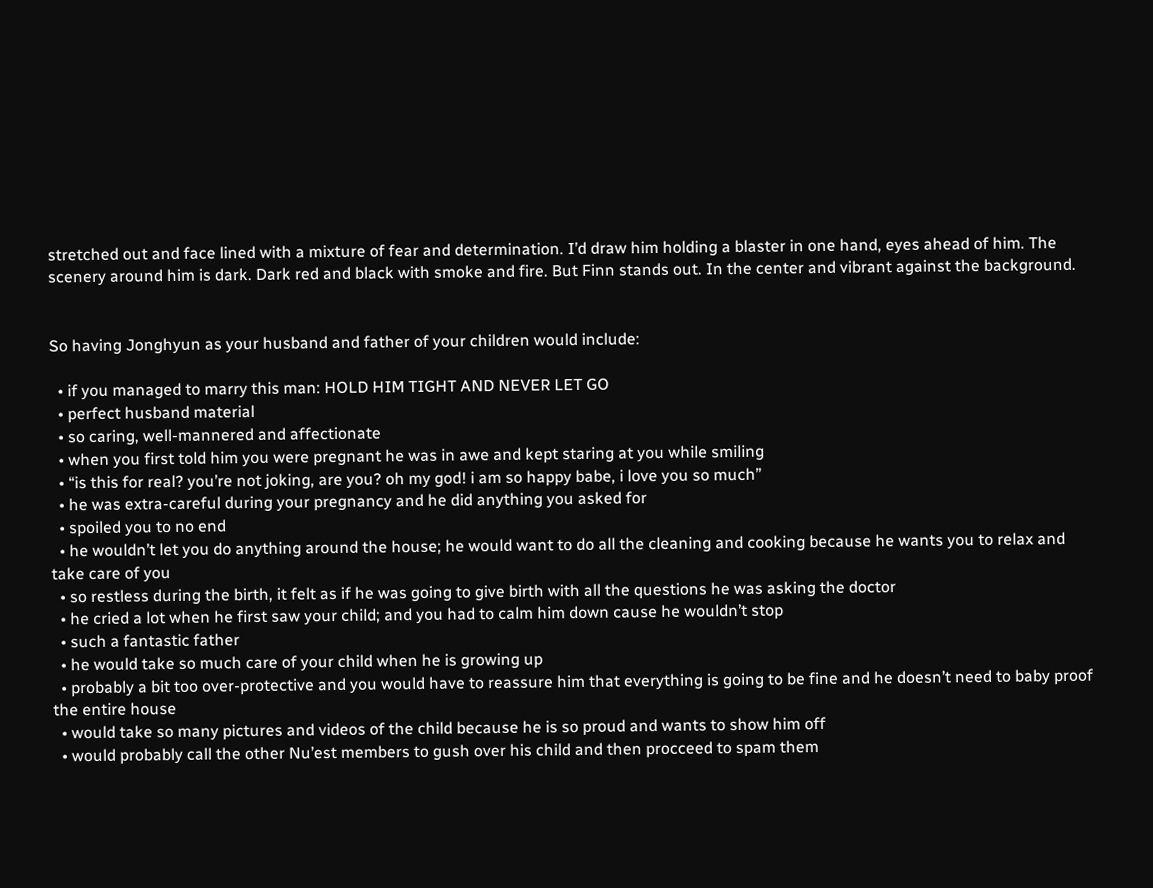stretched out and face lined with a mixture of fear and determination. I’d draw him holding a blaster in one hand, eyes ahead of him. The scenery around him is dark. Dark red and black with smoke and fire. But Finn stands out. In the center and vibrant against the background.


So having Jonghyun as your husband and father of your children would include:

  • if you managed to marry this man: HOLD HIM TIGHT AND NEVER LET GO
  • perfect husband material
  • so caring, well-mannered and affectionate
  • when you first told him you were pregnant he was in awe and kept staring at you while smiling
  • “is this for real? you’re not joking, are you? oh my god! i am so happy babe, i love you so much”
  • he was extra-careful during your pregnancy and he did anything you asked for
  • spoiled you to no end
  • he wouldn’t let you do anything around the house; he would want to do all the cleaning and cooking because he wants you to relax and take care of you
  • so restless during the birth, it felt as if he was going to give birth with all the questions he was asking the doctor
  • he cried a lot when he first saw your child; and you had to calm him down cause he wouldn’t stop
  • such a fantastic father
  • he would take so much care of your child when he is growing up
  • probably a bit too over-protective and you would have to reassure him that everything is going to be fine and he doesn’t need to baby proof the entire house
  • would take so many pictures and videos of the child because he is so proud and wants to show him off
  • would probably call the other Nu’est members to gush over his child and then procceed to spam them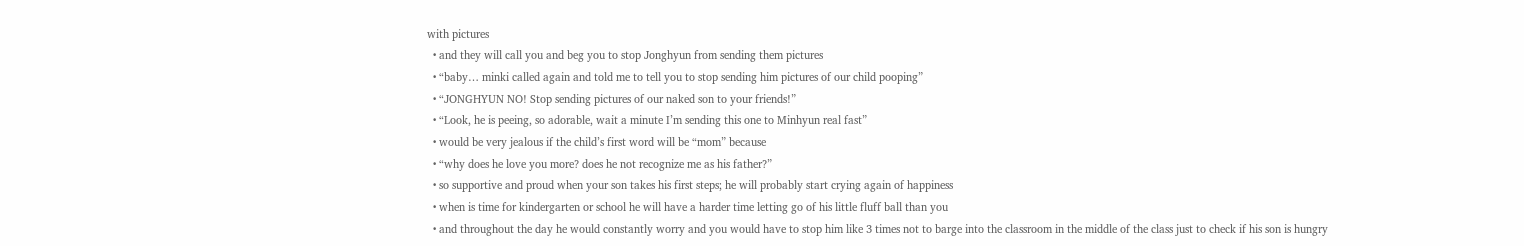with pictures
  • and they will call you and beg you to stop Jonghyun from sending them pictures
  • “baby… minki called again and told me to tell you to stop sending him pictures of our child pooping”
  • “JONGHYUN NO! Stop sending pictures of our naked son to your friends!”
  • “Look, he is peeing, so adorable, wait a minute I’m sending this one to Minhyun real fast”
  • would be very jealous if the child’s first word will be “mom” because
  • “why does he love you more? does he not recognize me as his father?”
  • so supportive and proud when your son takes his first steps; he will probably start crying again of happiness
  • when is time for kindergarten or school he will have a harder time letting go of his little fluff ball than you
  • and throughout the day he would constantly worry and you would have to stop him like 3 times not to barge into the classroom in the middle of the class just to check if his son is hungry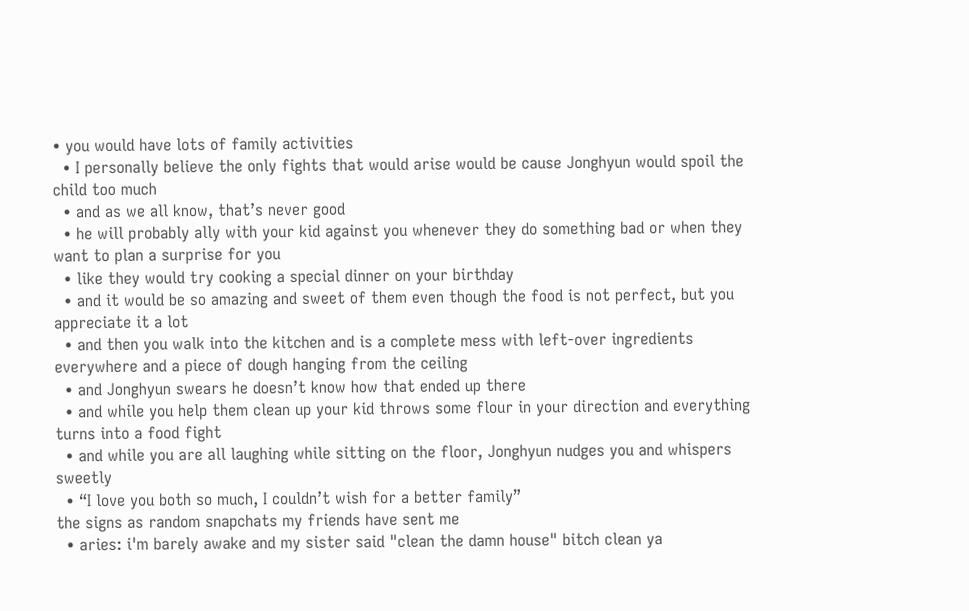• you would have lots of family activities
  • I personally believe the only fights that would arise would be cause Jonghyun would spoil the child too much
  • and as we all know, that’s never good
  • he will probably ally with your kid against you whenever they do something bad or when they want to plan a surprise for you
  • like they would try cooking a special dinner on your birthday
  • and it would be so amazing and sweet of them even though the food is not perfect, but you appreciate it a lot
  • and then you walk into the kitchen and is a complete mess with left-over ingredients everywhere and a piece of dough hanging from the ceiling
  • and Jonghyun swears he doesn’t know how that ended up there
  • and while you help them clean up your kid throws some flour in your direction and everything turns into a food fight
  • and while you are all laughing while sitting on the floor, Jonghyun nudges you and whispers sweetly
  • “I love you both so much, I couldn’t wish for a better family”
the signs as random snapchats my friends have sent me
  • aries: i'm barely awake and my sister said "clean the damn house" bitch clean ya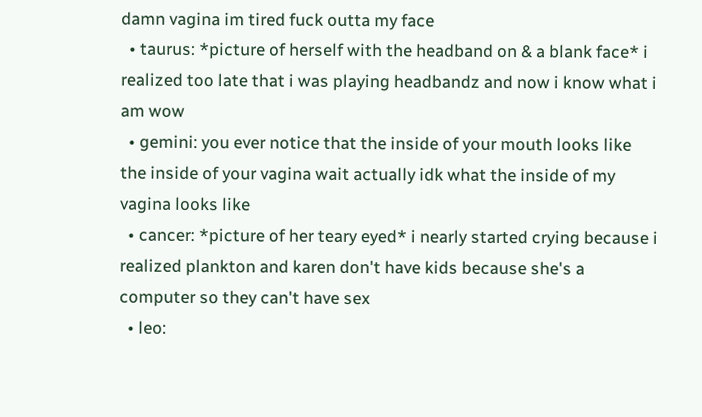damn vagina im tired fuck outta my face
  • taurus: *picture of herself with the headband on & a blank face* i realized too late that i was playing headbandz and now i know what i am wow
  • gemini: you ever notice that the inside of your mouth looks like the inside of your vagina wait actually idk what the inside of my vagina looks like
  • cancer: *picture of her teary eyed* i nearly started crying because i realized plankton and karen don't have kids because she's a computer so they can't have sex
  • leo: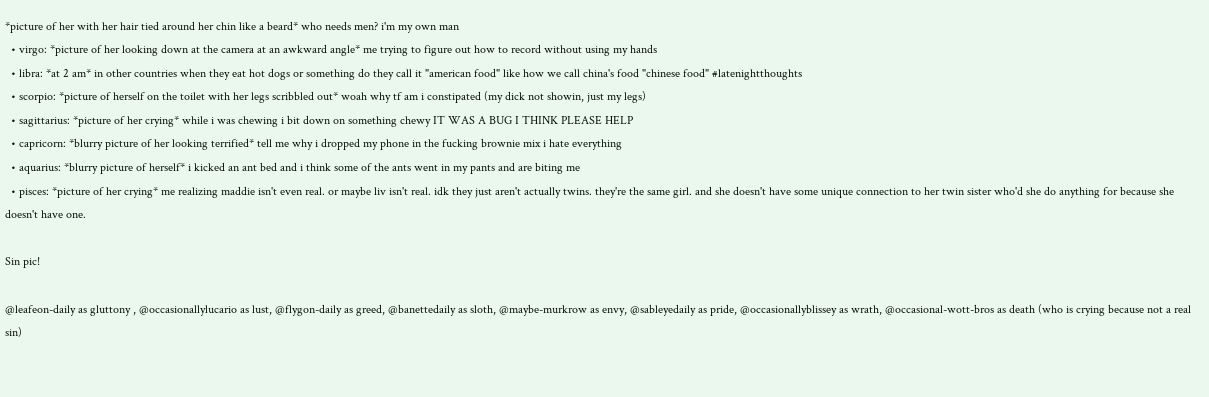*picture of her with her hair tied around her chin like a beard* who needs men? i'm my own man
  • virgo: *picture of her looking down at the camera at an awkward angle* me trying to figure out how to record without using my hands
  • libra: *at 2 am* in other countries when they eat hot dogs or something do they call it "american food" like how we call china's food "chinese food" #latenightthoughts
  • scorpio: *picture of herself on the toilet with her legs scribbled out* woah why tf am i constipated (my dick not showin, just my legs)
  • sagittarius: *picture of her crying* while i was chewing i bit down on something chewy IT WAS A BUG I THINK PLEASE HELP
  • capricorn: *blurry picture of her looking terrified* tell me why i dropped my phone in the fucking brownie mix i hate everything
  • aquarius: *blurry picture of herself* i kicked an ant bed and i think some of the ants went in my pants and are biting me
  • pisces: *picture of her crying* me realizing maddie isn't even real. or maybe liv isn't real. idk they just aren't actually twins. they're the same girl. and she doesn't have some unique connection to her twin sister who'd she do anything for because she doesn't have one.

Sin pic!

@leafeon-daily as gluttony , @occasionallylucario as lust, @flygon-daily as greed, @banettedaily as sloth, @maybe-murkrow as envy, @sableyedaily as pride, @occasionallyblissey as wrath, @occasional-wott-bros as death (who is crying because not a real sin)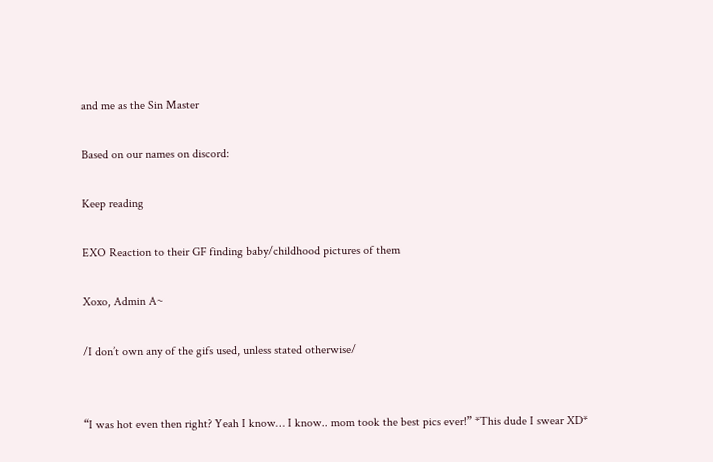and me as the Sin Master

Based on our names on discord:

Keep reading

EXO Reaction to their GF finding baby/childhood pictures of them

Xoxo, Admin A~

/I don’t own any of the gifs used, unless stated otherwise/


“I was hot even then right? Yeah I know… I know.. mom took the best pics ever!” *This dude I swear XD*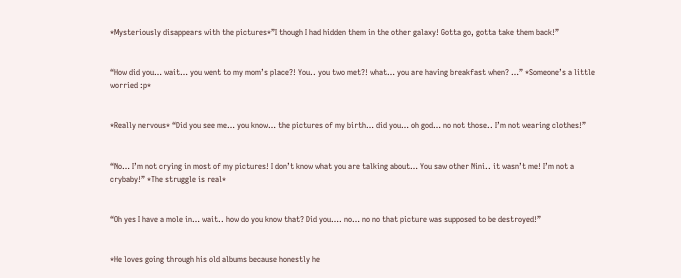*Mysteriously disappears with the pictures*”I though I had hidden them in the other galaxy! Gotta go, gotta take them back!”


“How did you… wait… you went to my mom’s place?! You.. you two met?! what… you are having breakfast when? …” *Someone’s a little worried :p*


*Really nervous* “Did you see me… you know… the pictures of my birth… did you… oh god… no not those.. I’m not wearing clothes!”


“No… I’m not crying in most of my pictures! I don’t know what you are talking about… You saw other Nini.. it wasn’t me! I’m not a crybaby!” *The struggle is real*


“Oh yes I have a mole in… wait.. how do you know that? Did you…. no… no no that picture was supposed to be destroyed!”


*He loves going through his old albums because honestly he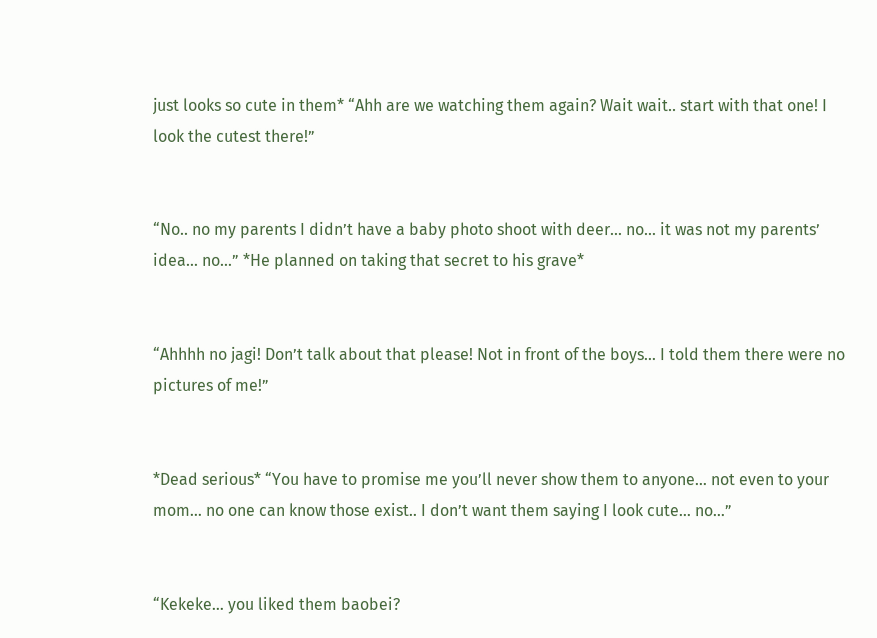just looks so cute in them* “Ahh are we watching them again? Wait wait.. start with that one! I look the cutest there!”


“No.. no my parents I didn’t have a baby photo shoot with deer… no… it was not my parents’ idea… no…” *He planned on taking that secret to his grave*


“Ahhhh no jagi! Don’t talk about that please! Not in front of the boys… I told them there were no pictures of me!”


*Dead serious* “You have to promise me you’ll never show them to anyone… not even to your mom… no one can know those exist.. I don’t want them saying I look cute… no…”


“Kekeke… you liked them baobei?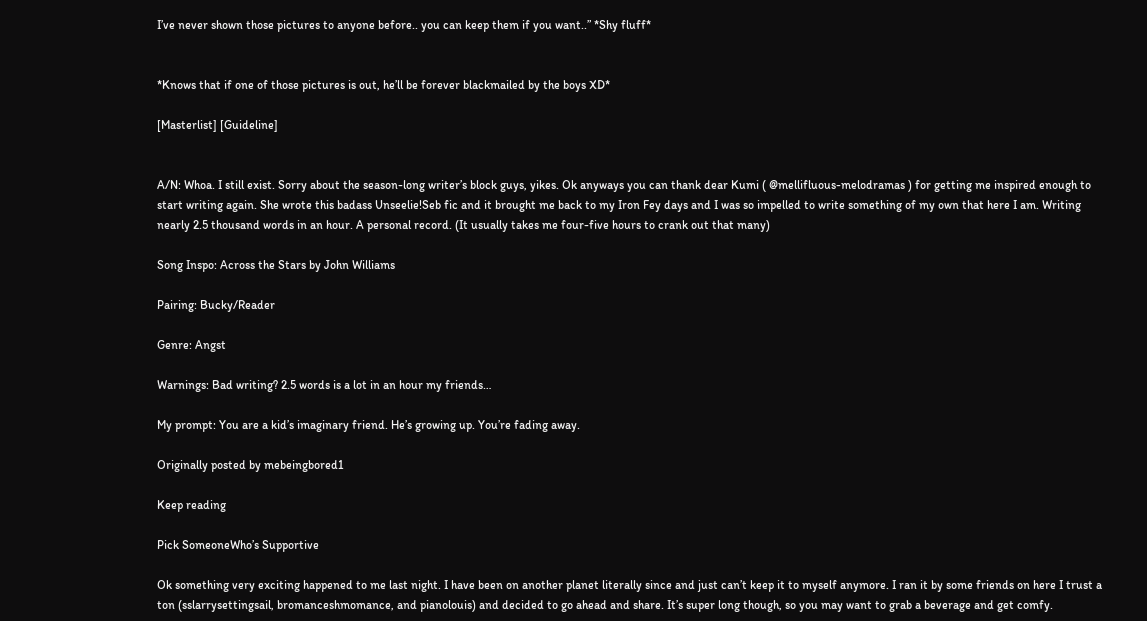I’ve never shown those pictures to anyone before.. you can keep them if you want..” *Shy fluff*


*Knows that if one of those pictures is out, he’ll be forever blackmailed by the boys XD*

[Masterlist] [Guideline]


A/N: Whoa. I still exist. Sorry about the season-long writer’s block guys, yikes. Ok anyways you can thank dear Kumi ( @mellifluous-melodramas ) for getting me inspired enough to start writing again. She wrote this badass Unseelie!Seb fic and it brought me back to my Iron Fey days and I was so impelled to write something of my own that here I am. Writing nearly 2.5 thousand words in an hour. A personal record. (It usually takes me four-five hours to crank out that many)

Song Inspo: Across the Stars by John Williams

Pairing: Bucky/Reader

Genre: Angst

Warnings: Bad writing? 2.5 words is a lot in an hour my friends…

My prompt: You are a kid’s imaginary friend. He’s growing up. You’re fading away.

Originally posted by mebeingbored1

Keep reading

Pick SomeoneWho’s Supportive

Ok something very exciting happened to me last night. I have been on another planet literally since and just can’t keep it to myself anymore. I ran it by some friends on here I trust a ton (sslarrysettingsail, bromanceshmomance, and pianolouis) and decided to go ahead and share. It’s super long though, so you may want to grab a beverage and get comfy.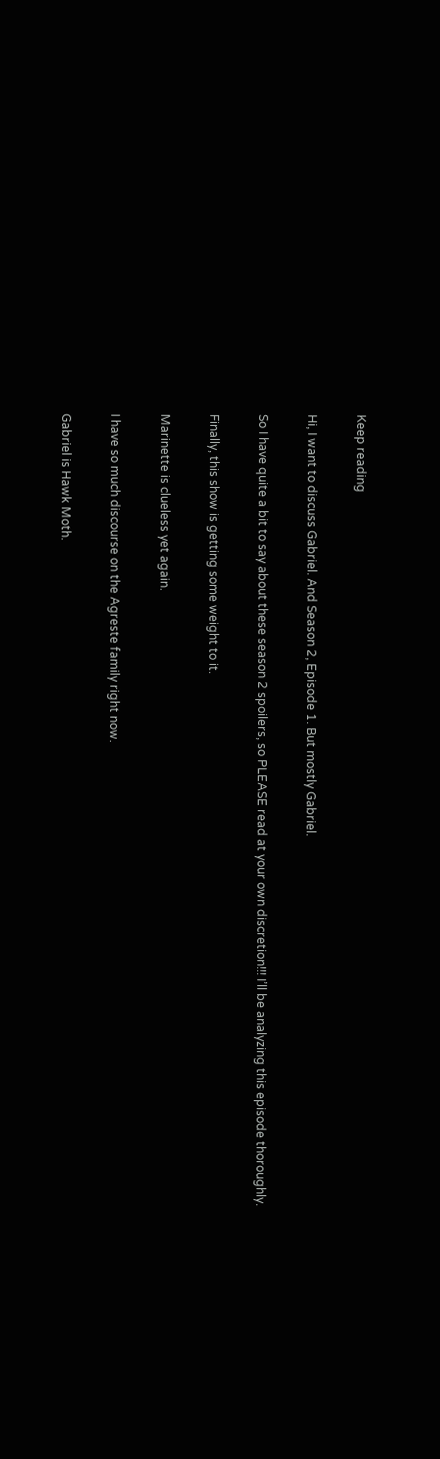Keep reading

Hi, I want to discuss Gabriel. And Season 2, Episode 1. But mostly Gabriel.

So I have quite a bit to say about these season 2 spoilers, so PLEASE read at your own discretion!!! I’ll be analyzing this episode thoroughly.

Finally, this show is getting some weight to it.

Marinette is clueless yet again.

I have so much discourse on the Agreste family right now.

Gabriel is Hawk Moth.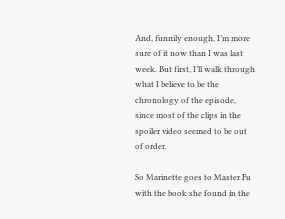And, funnily enough, I’m more sure of it now than I was last week. But first, I’ll walk through what I believe to be the chronology of the episode, since most of the clips in the spoiler video seemed to be out of order.

So Marinette goes to Master Fu with the book she found in the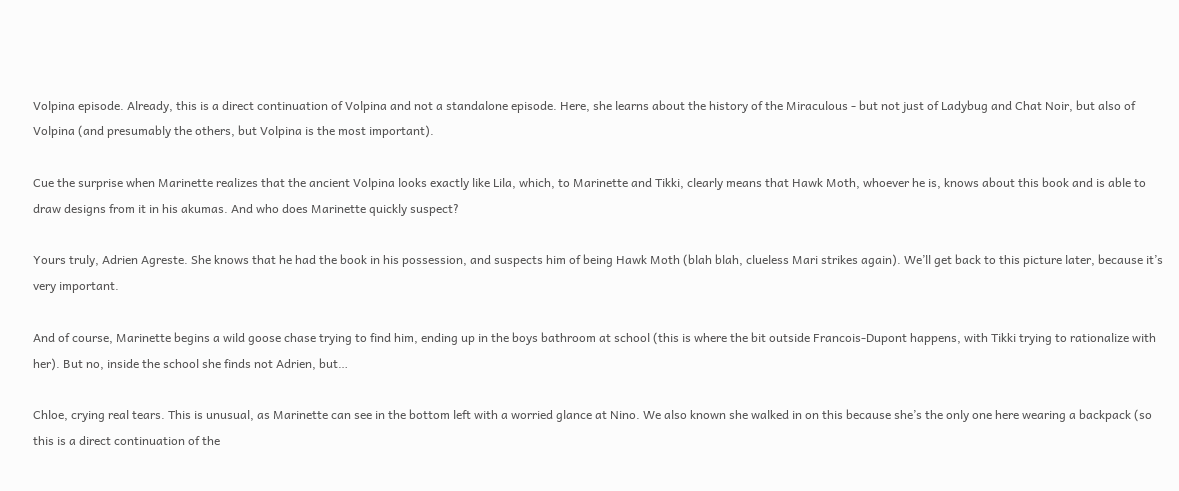Volpina episode. Already, this is a direct continuation of Volpina and not a standalone episode. Here, she learns about the history of the Miraculous - but not just of Ladybug and Chat Noir, but also of Volpina (and presumably the others, but Volpina is the most important).

Cue the surprise when Marinette realizes that the ancient Volpina looks exactly like Lila, which, to Marinette and Tikki, clearly means that Hawk Moth, whoever he is, knows about this book and is able to draw designs from it in his akumas. And who does Marinette quickly suspect?

Yours truly, Adrien Agreste. She knows that he had the book in his possession, and suspects him of being Hawk Moth (blah blah, clueless Mari strikes again). We’ll get back to this picture later, because it’s very important.

And of course, Marinette begins a wild goose chase trying to find him, ending up in the boys bathroom at school (this is where the bit outside Francois-Dupont happens, with Tikki trying to rationalize with her). But no, inside the school she finds not Adrien, but…

Chloe, crying real tears. This is unusual, as Marinette can see in the bottom left with a worried glance at Nino. We also known she walked in on this because she’s the only one here wearing a backpack (so this is a direct continuation of the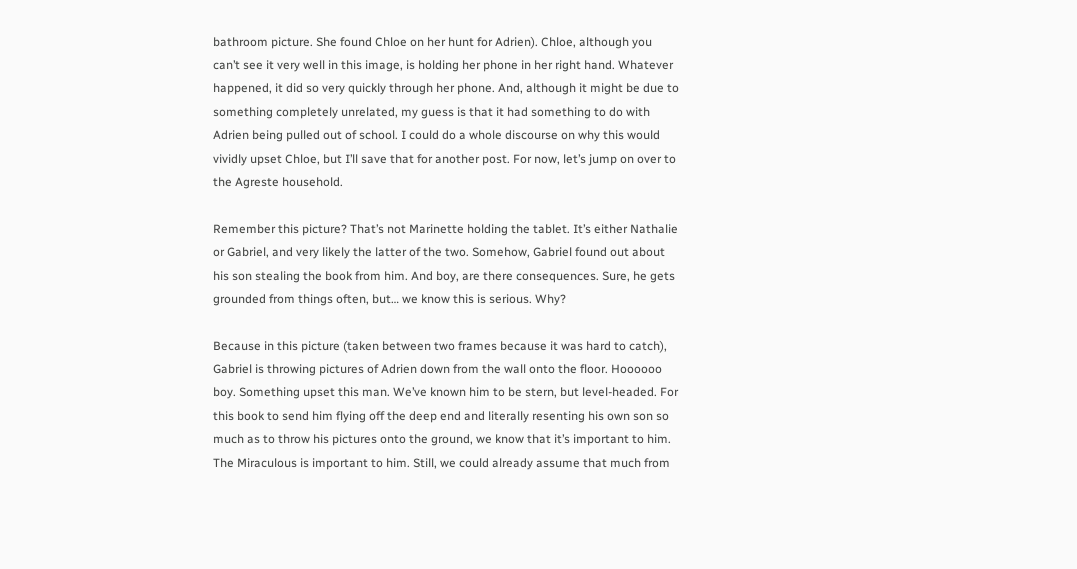bathroom picture. She found Chloe on her hunt for Adrien). Chloe, although you can’t see it very well in this image, is holding her phone in her right hand. Whatever happened, it did so very quickly through her phone. And, although it might be due to something completely unrelated, my guess is that it had something to do with Adrien being pulled out of school. I could do a whole discourse on why this would vividly upset Chloe, but I’ll save that for another post. For now, let’s jump on over to the Agreste household.

Remember this picture? That’s not Marinette holding the tablet. It’s either Nathalie or Gabriel, and very likely the latter of the two. Somehow, Gabriel found out about his son stealing the book from him. And boy, are there consequences. Sure, he gets grounded from things often, but… we know this is serious. Why?

Because in this picture (taken between two frames because it was hard to catch), Gabriel is throwing pictures of Adrien down from the wall onto the floor. Hoooooo boy. Something upset this man. We’ve known him to be stern, but level-headed. For this book to send him flying off the deep end and literally resenting his own son so much as to throw his pictures onto the ground, we know that it’s important to him. The Miraculous is important to him. Still, we could already assume that much from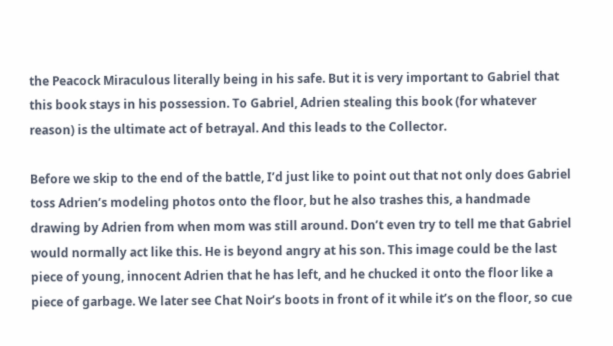the Peacock Miraculous literally being in his safe. But it is very important to Gabriel that this book stays in his possession. To Gabriel, Adrien stealing this book (for whatever reason) is the ultimate act of betrayal. And this leads to the Collector.

Before we skip to the end of the battle, I’d just like to point out that not only does Gabriel toss Adrien’s modeling photos onto the floor, but he also trashes this, a handmade drawing by Adrien from when mom was still around. Don’t even try to tell me that Gabriel would normally act like this. He is beyond angry at his son. This image could be the last piece of young, innocent Adrien that he has left, and he chucked it onto the floor like a piece of garbage. We later see Chat Noir’s boots in front of it while it’s on the floor, so cue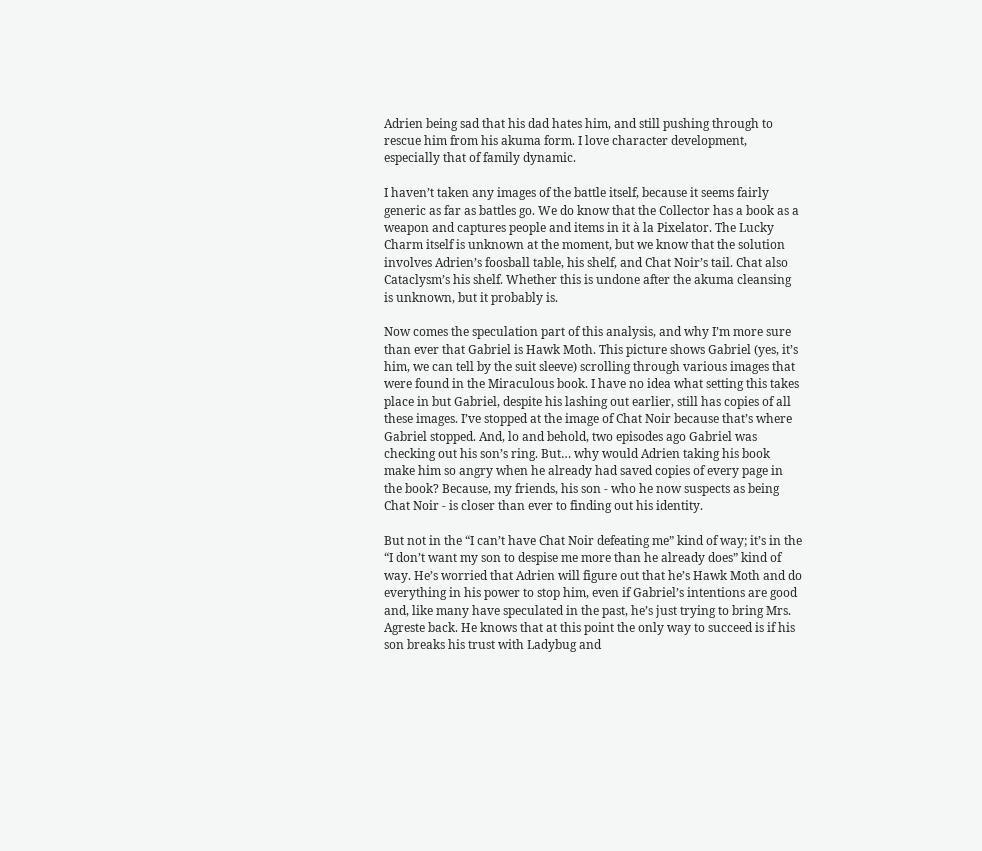Adrien being sad that his dad hates him, and still pushing through to rescue him from his akuma form. I love character development, especially that of family dynamic.

I haven’t taken any images of the battle itself, because it seems fairly generic as far as battles go. We do know that the Collector has a book as a weapon and captures people and items in it à la Pixelator. The Lucky Charm itself is unknown at the moment, but we know that the solution involves Adrien’s foosball table, his shelf, and Chat Noir’s tail. Chat also Cataclysm’s his shelf. Whether this is undone after the akuma cleansing is unknown, but it probably is.

Now comes the speculation part of this analysis, and why I’m more sure than ever that Gabriel is Hawk Moth. This picture shows Gabriel (yes, it’s him, we can tell by the suit sleeve) scrolling through various images that were found in the Miraculous book. I have no idea what setting this takes place in but Gabriel, despite his lashing out earlier, still has copies of all these images. I’ve stopped at the image of Chat Noir because that’s where Gabriel stopped. And, lo and behold, two episodes ago Gabriel was checking out his son’s ring. But… why would Adrien taking his book make him so angry when he already had saved copies of every page in the book? Because, my friends, his son - who he now suspects as being Chat Noir - is closer than ever to finding out his identity.

But not in the “I can’t have Chat Noir defeating me” kind of way; it’s in the “I don’t want my son to despise me more than he already does” kind of way. He’s worried that Adrien will figure out that he’s Hawk Moth and do everything in his power to stop him, even if Gabriel’s intentions are good and, like many have speculated in the past, he’s just trying to bring Mrs. Agreste back. He knows that at this point the only way to succeed is if his son breaks his trust with Ladybug and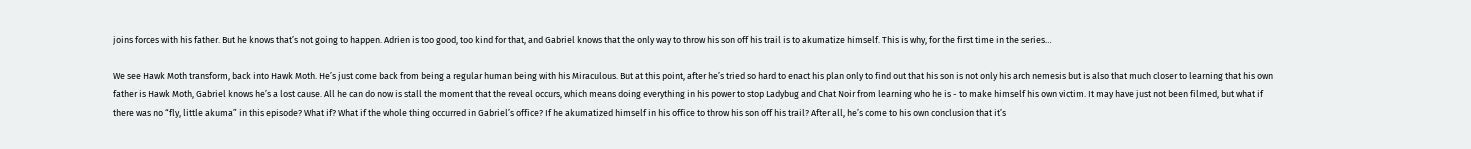joins forces with his father. But he knows that’s not going to happen. Adrien is too good, too kind for that, and Gabriel knows that the only way to throw his son off his trail is to akumatize himself. This is why, for the first time in the series…

We see Hawk Moth transform, back into Hawk Moth. He’s just come back from being a regular human being with his Miraculous. But at this point, after he’s tried so hard to enact his plan only to find out that his son is not only his arch nemesis but is also that much closer to learning that his own father is Hawk Moth, Gabriel knows he’s a lost cause. All he can do now is stall the moment that the reveal occurs, which means doing everything in his power to stop Ladybug and Chat Noir from learning who he is - to make himself his own victim. It may have just not been filmed, but what if there was no “fly, little akuma” in this episode? What if? What if the whole thing occurred in Gabriel’s office? If he akumatized himself in his office to throw his son off his trail? After all, he’s come to his own conclusion that it’s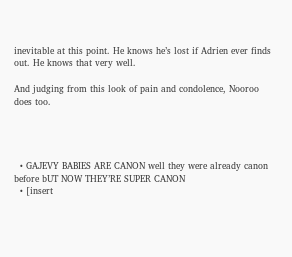inevitable at this point. He knows he’s lost if Adrien ever finds out. He knows that very well.

And judging from this look of pain and condolence, Nooroo does too.




  • GAJEVY BABIES ARE CANON well they were already canon before bUT NOW THEY’RE SUPER CANON
  • [insert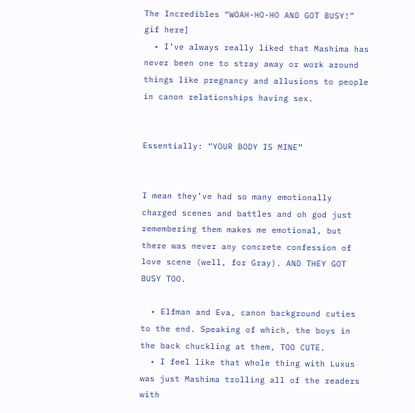The Incredibles “WOAH-HO-HO AND GOT BUSY!” gif here]
  • I’ve always really liked that Mashima has never been one to stray away or work around things like pregnancy and allusions to people in canon relationships having sex.


Essentially: “YOUR BODY IS MINE”


I mean they’ve had so many emotionally charged scenes and battles and oh god just remembering them makes me emotional, but there was never any concrete confession of love scene (well, for Gray). AND THEY GOT BUSY TOO.

  • Elfman and Eva, canon background cuties to the end. Speaking of which, the boys in the back chuckling at them, TOO CUTE.
  • I feel like that whole thing with Luxus was just Mashima trolling all of the readers with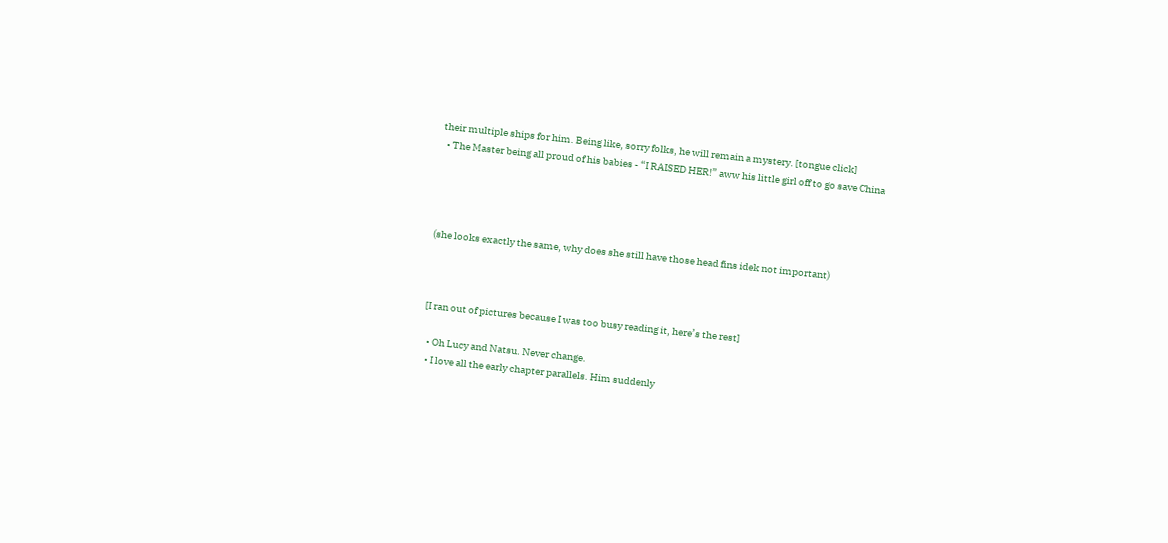their multiple ships for him. Being like, sorry folks, he will remain a mystery. [tongue click]
  • The Master being all proud of his babies - “I RAISED HER!” aww his little girl off to go save China




(she looks exactly the same, why does she still have those head fins idek not important)



[I ran out of pictures because I was too busy reading it, here’s the rest]

  • Oh Lucy and Natsu. Never change.
  • I love all the early chapter parallels. Him suddenly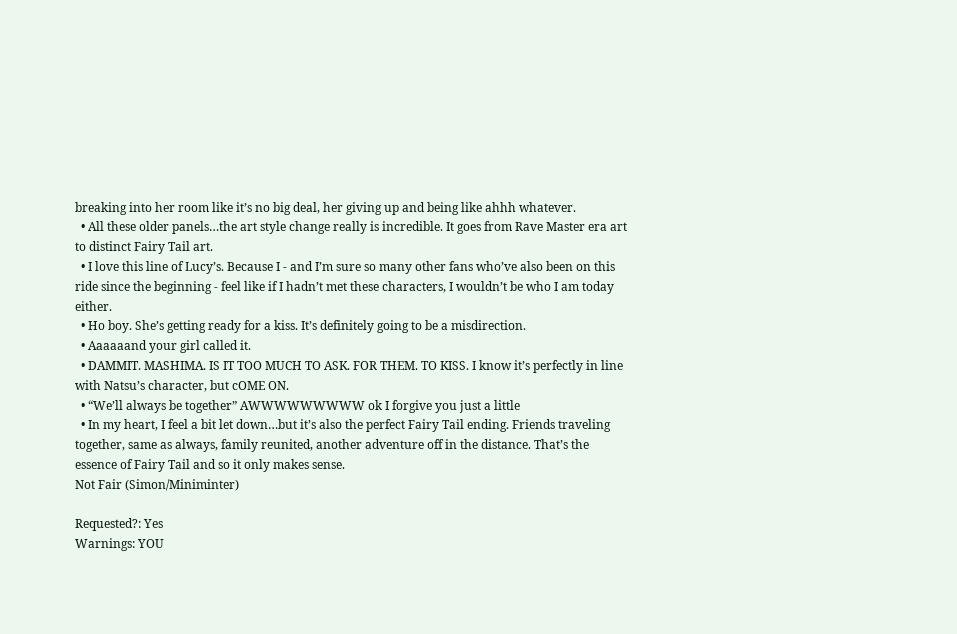breaking into her room like it’s no big deal, her giving up and being like ahhh whatever.
  • All these older panels…the art style change really is incredible. It goes from Rave Master era art to distinct Fairy Tail art.
  • I love this line of Lucy’s. Because I - and I’m sure so many other fans who’ve also been on this ride since the beginning - feel like if I hadn’t met these characters, I wouldn’t be who I am today either.
  • Ho boy. She’s getting ready for a kiss. It’s definitely going to be a misdirection.
  • Aaaaaand your girl called it.
  • DAMMIT. MASHIMA. IS IT TOO MUCH TO ASK. FOR THEM. TO KISS. I know it’s perfectly in line with Natsu’s character, but cOME ON.
  • “We’ll always be together” AWWWWWWWWW ok I forgive you just a little
  • In my heart, I feel a bit let down…but it’s also the perfect Fairy Tail ending. Friends traveling together, same as always, family reunited, another adventure off in the distance. That’s the essence of Fairy Tail and so it only makes sense.
Not Fair (Simon/Miniminter)

Requested?: Yes
Warnings: YOU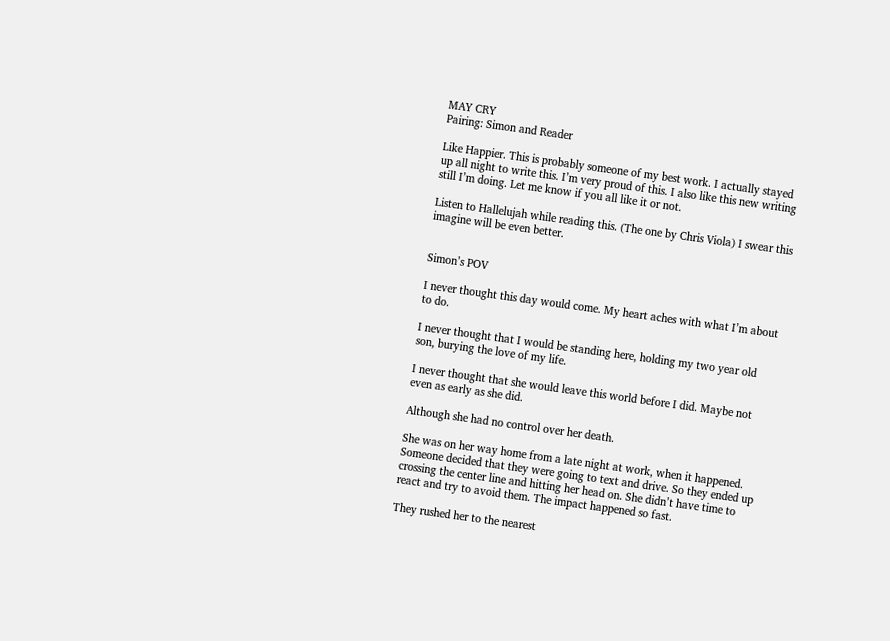MAY CRY
Pairing: Simon and Reader

Like Happier. This is probably someone of my best work. I actually stayed up all night to write this. I’m very proud of this. I also like this new writing still I’m doing. Let me know if you all like it or not.

Listen to Hallelujah while reading this. (The one by Chris Viola) I swear this imagine will be even better.


Simon’s POV

I never thought this day would come. My heart aches with what I’m about to do.

I never thought that I would be standing here, holding my two year old son, burying the love of my life.

I never thought that she would leave this world before I did. Maybe not even as early as she did.

Although she had no control over her death.

She was on her way home from a late night at work, when it happened. Someone decided that they were going to text and drive. So they ended up crossing the center line and hitting her head on. She didn’t have time to react and try to avoid them. The impact happened so fast.

They rushed her to the nearest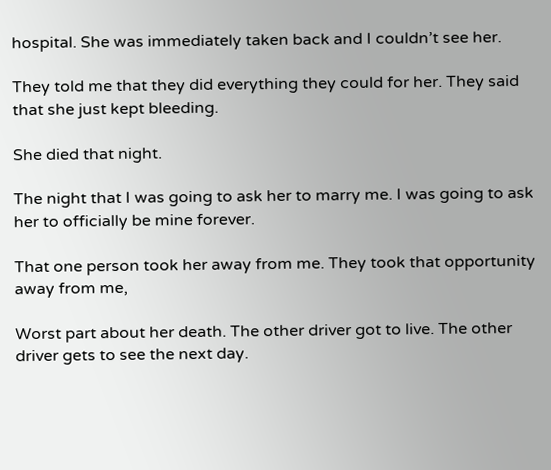hospital. She was immediately taken back and I couldn’t see her.

They told me that they did everything they could for her. They said that she just kept bleeding.

She died that night.

The night that I was going to ask her to marry me. I was going to ask her to officially be mine forever.

That one person took her away from me. They took that opportunity away from me,

Worst part about her death. The other driver got to live. The other driver gets to see the next day.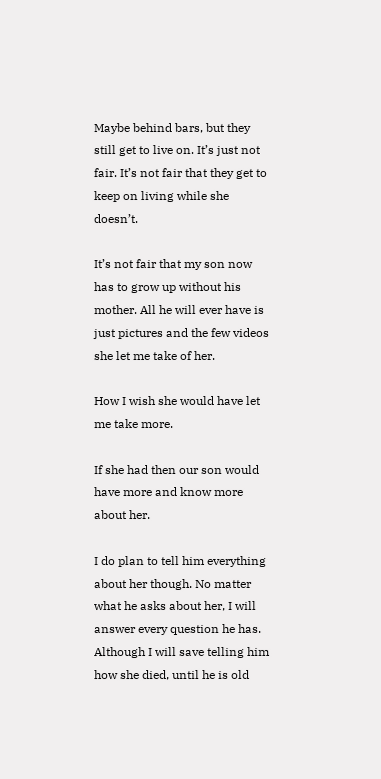Maybe behind bars, but they still get to live on. It’s just not fair. It’s not fair that they get to keep on living while she doesn’t.

It’s not fair that my son now has to grow up without his mother. All he will ever have is just pictures and the few videos she let me take of her.

How I wish she would have let me take more.

If she had then our son would have more and know more about her.

I do plan to tell him everything about her though. No matter what he asks about her, I will answer every question he has. Although I will save telling him how she died, until he is old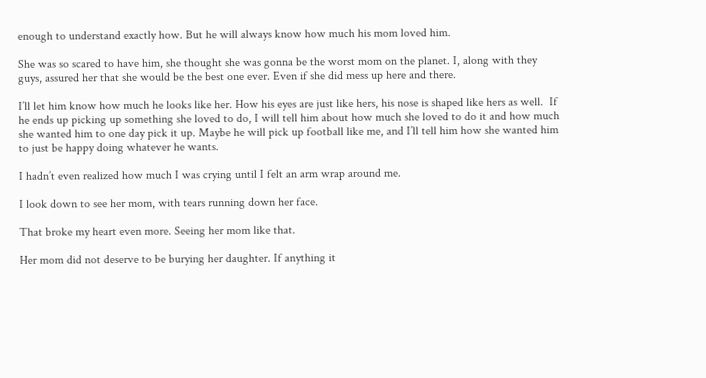enough to understand exactly how. But he will always know how much his mom loved him.

She was so scared to have him, she thought she was gonna be the worst mom on the planet. I, along with they guys, assured her that she would be the best one ever. Even if she did mess up here and there.

I’ll let him know how much he looks like her. How his eyes are just like hers, his nose is shaped like hers as well.  If he ends up picking up something she loved to do, I will tell him about how much she loved to do it and how much she wanted him to one day pick it up. Maybe he will pick up football like me, and I’ll tell him how she wanted him to just be happy doing whatever he wants.

I hadn’t even realized how much I was crying until I felt an arm wrap around me.

I look down to see her mom, with tears running down her face.

That broke my heart even more. Seeing her mom like that.

Her mom did not deserve to be burying her daughter. If anything it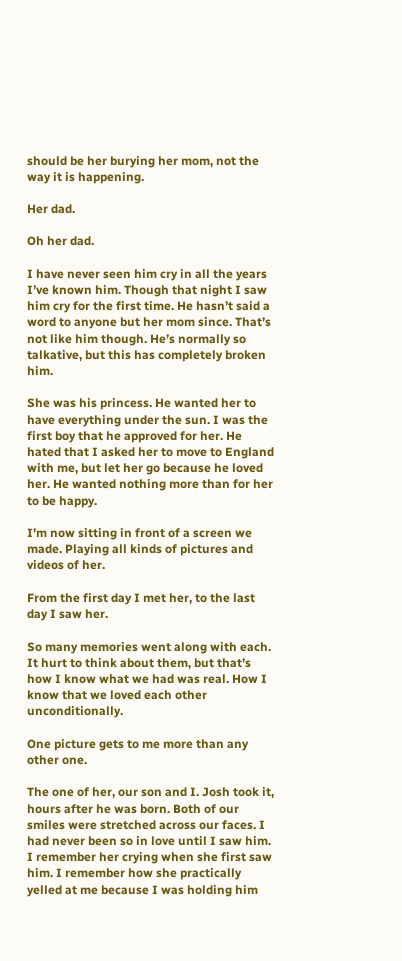should be her burying her mom, not the way it is happening.

Her dad.

Oh her dad.

I have never seen him cry in all the years I’ve known him. Though that night I saw him cry for the first time. He hasn’t said a word to anyone but her mom since. That’s not like him though. He’s normally so talkative, but this has completely broken him.

She was his princess. He wanted her to have everything under the sun. I was the first boy that he approved for her. He hated that I asked her to move to England with me, but let her go because he loved her. He wanted nothing more than for her to be happy.

I’m now sitting in front of a screen we made. Playing all kinds of pictures and videos of her.

From the first day I met her, to the last day I saw her.

So many memories went along with each. It hurt to think about them, but that’s how I know what we had was real. How I know that we loved each other unconditionally.

One picture gets to me more than any other one.

The one of her, our son and I. Josh took it, hours after he was born. Both of our smiles were stretched across our faces. I had never been so in love until I saw him. I remember her crying when she first saw him. I remember how she practically yelled at me because I was holding him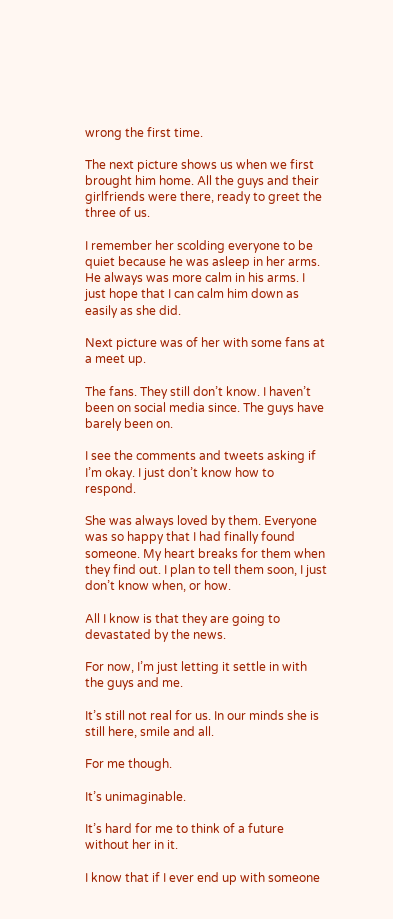wrong the first time.

The next picture shows us when we first brought him home. All the guys and their girlfriends were there, ready to greet the three of us.

I remember her scolding everyone to be quiet because he was asleep in her arms. He always was more calm in his arms. I just hope that I can calm him down as easily as she did.

Next picture was of her with some fans at a meet up.

The fans. They still don’t know. I haven’t been on social media since. The guys have barely been on.

I see the comments and tweets asking if I’m okay. I just don’t know how to respond.

She was always loved by them. Everyone was so happy that I had finally found someone. My heart breaks for them when they find out. I plan to tell them soon, I just don’t know when, or how.

All I know is that they are going to devastated by the news.

For now, I’m just letting it settle in with the guys and me.

It’s still not real for us. In our minds she is still here, smile and all.

For me though.

It’s unimaginable.

It’s hard for me to think of a future without her in it.

I know that if I ever end up with someone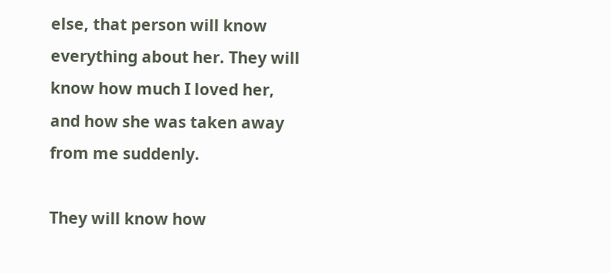else, that person will know everything about her. They will know how much I loved her, and how she was taken away from me suddenly.

They will know how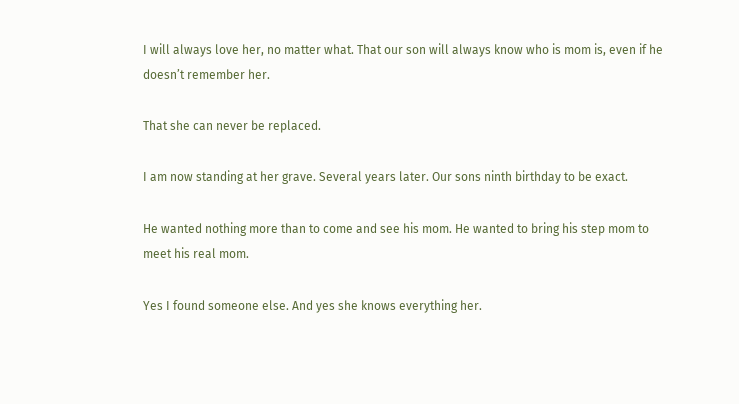I will always love her, no matter what. That our son will always know who is mom is, even if he doesn’t remember her.

That she can never be replaced.

I am now standing at her grave. Several years later. Our sons ninth birthday to be exact.

He wanted nothing more than to come and see his mom. He wanted to bring his step mom to meet his real mom.

Yes I found someone else. And yes she knows everything her.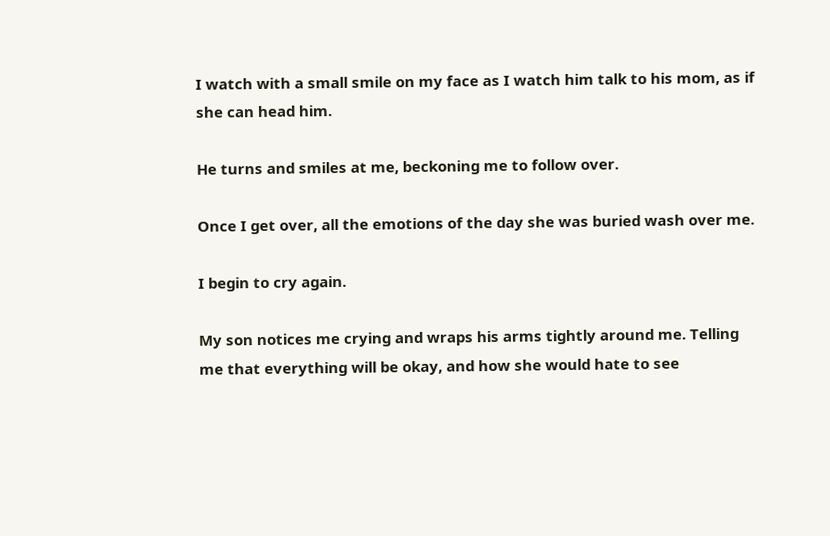I watch with a small smile on my face as I watch him talk to his mom, as if she can head him.

He turns and smiles at me, beckoning me to follow over.

Once I get over, all the emotions of the day she was buried wash over me.

I begin to cry again.

My son notices me crying and wraps his arms tightly around me. Telling me that everything will be okay, and how she would hate to see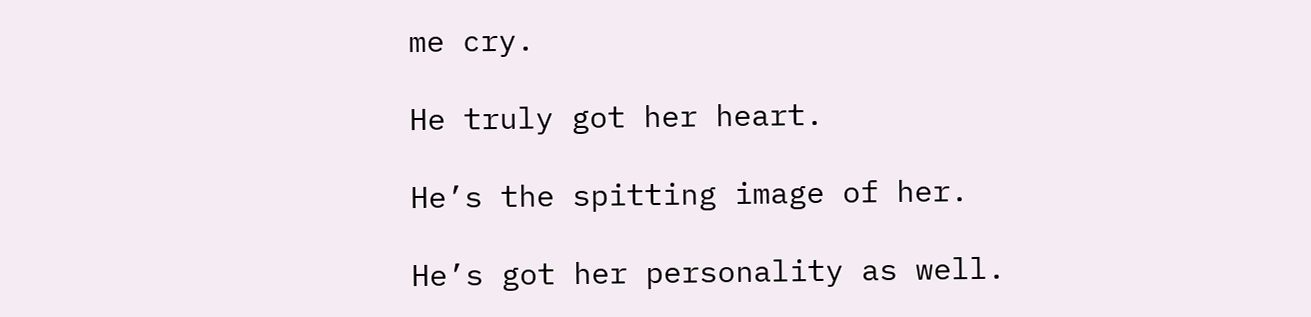me cry.

He truly got her heart.

He’s the spitting image of her.

He’s got her personality as well.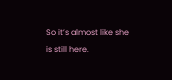So it’s almost like she is still here.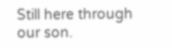Still here through our son.